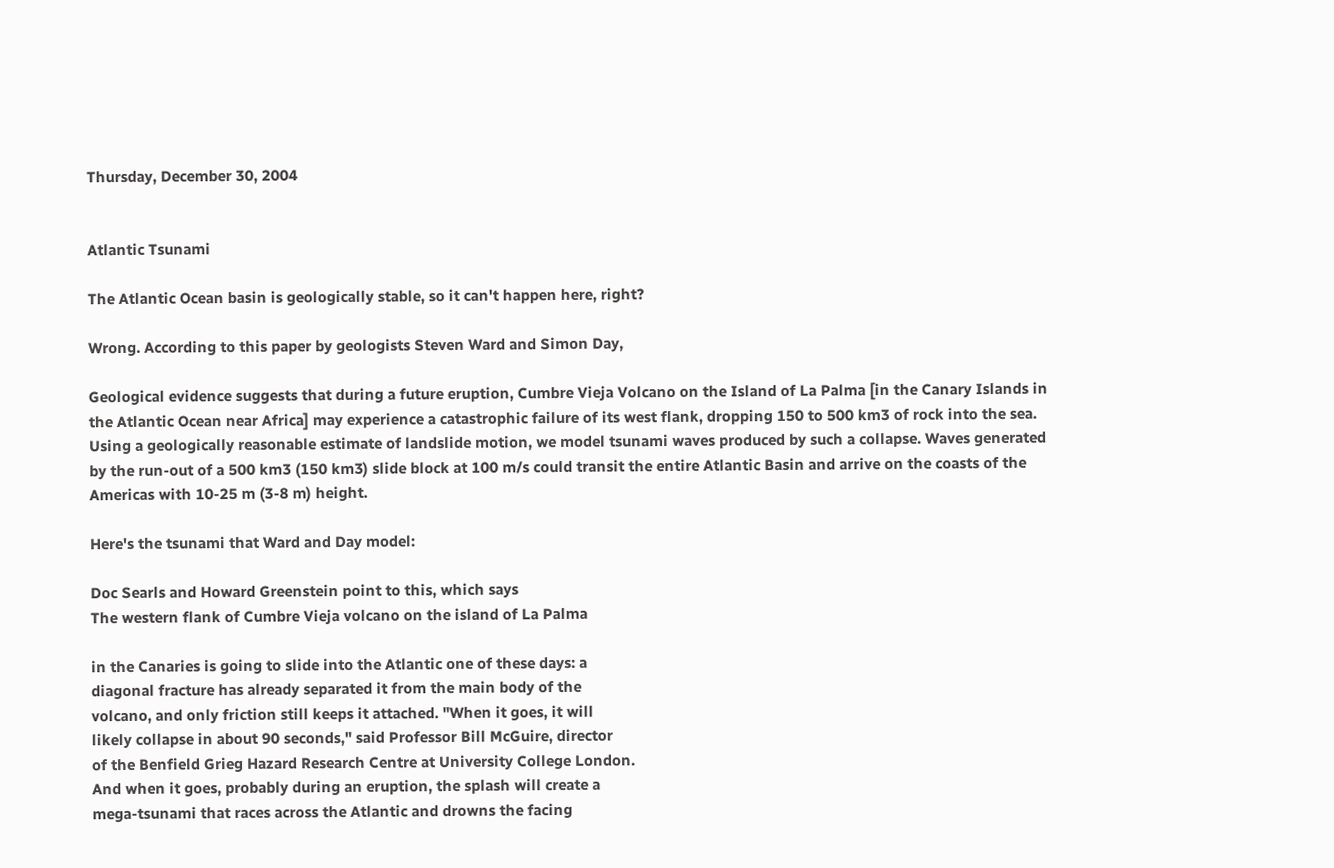Thursday, December 30, 2004


Atlantic Tsunami

The Atlantic Ocean basin is geologically stable, so it can't happen here, right?

Wrong. According to this paper by geologists Steven Ward and Simon Day,

Geological evidence suggests that during a future eruption, Cumbre Vieja Volcano on the Island of La Palma [in the Canary Islands in the Atlantic Ocean near Africa] may experience a catastrophic failure of its west flank, dropping 150 to 500 km3 of rock into the sea. Using a geologically reasonable estimate of landslide motion, we model tsunami waves produced by such a collapse. Waves generated by the run-out of a 500 km3 (150 km3) slide block at 100 m/s could transit the entire Atlantic Basin and arrive on the coasts of the Americas with 10-25 m (3-8 m) height.

Here's the tsunami that Ward and Day model:

Doc Searls and Howard Greenstein point to this, which says
The western flank of Cumbre Vieja volcano on the island of La Palma

in the Canaries is going to slide into the Atlantic one of these days: a
diagonal fracture has already separated it from the main body of the
volcano, and only friction still keeps it attached. "When it goes, it will
likely collapse in about 90 seconds," said Professor Bill McGuire, director
of the Benfield Grieg Hazard Research Centre at University College London.
And when it goes, probably during an eruption, the splash will create a
mega-tsunami that races across the Atlantic and drowns the facing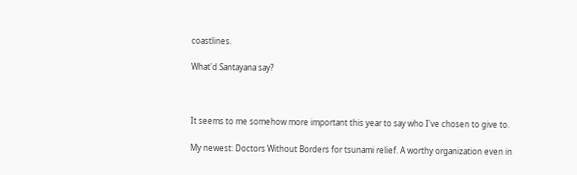coastlines.

What'd Santayana say?



It seems to me somehow more important this year to say who I've chosen to give to.

My newest: Doctors Without Borders for tsunami relief. A worthy organization even in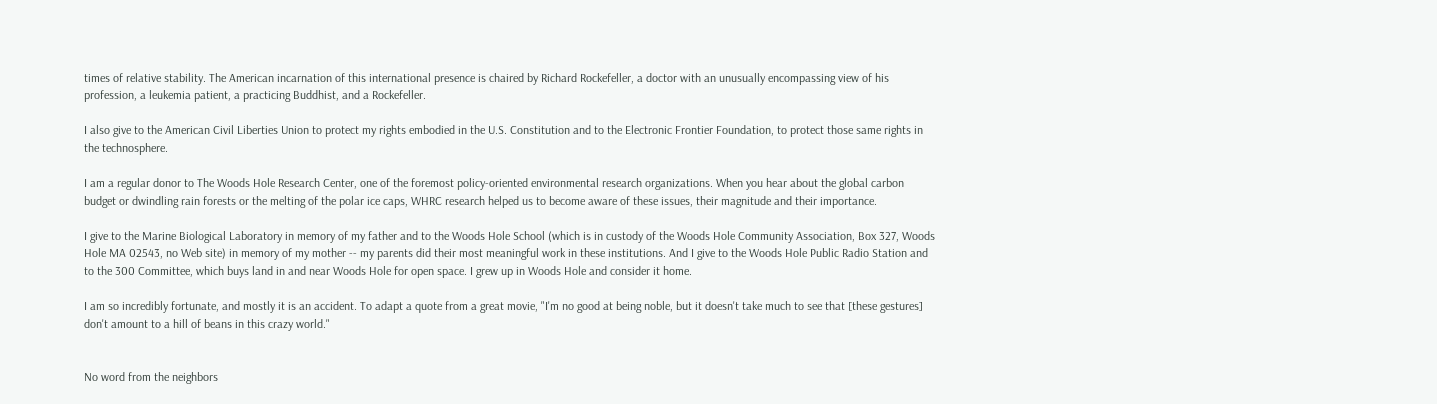times of relative stability. The American incarnation of this international presence is chaired by Richard Rockefeller, a doctor with an unusually encompassing view of his profession, a leukemia patient, a practicing Buddhist, and a Rockefeller.

I also give to the American Civil Liberties Union to protect my rights embodied in the U.S. Constitution and to the Electronic Frontier Foundation, to protect those same rights in the technosphere.

I am a regular donor to The Woods Hole Research Center, one of the foremost policy-oriented environmental research organizations. When you hear about the global carbon budget or dwindling rain forests or the melting of the polar ice caps, WHRC research helped us to become aware of these issues, their magnitude and their importance.

I give to the Marine Biological Laboratory in memory of my father and to the Woods Hole School (which is in custody of the Woods Hole Community Association, Box 327, Woods Hole MA 02543, no Web site) in memory of my mother -- my parents did their most meaningful work in these institutions. And I give to the Woods Hole Public Radio Station and to the 300 Committee, which buys land in and near Woods Hole for open space. I grew up in Woods Hole and consider it home.

I am so incredibly fortunate, and mostly it is an accident. To adapt a quote from a great movie, "I'm no good at being noble, but it doesn't take much to see that [these gestures] don't amount to a hill of beans in this crazy world."


No word from the neighbors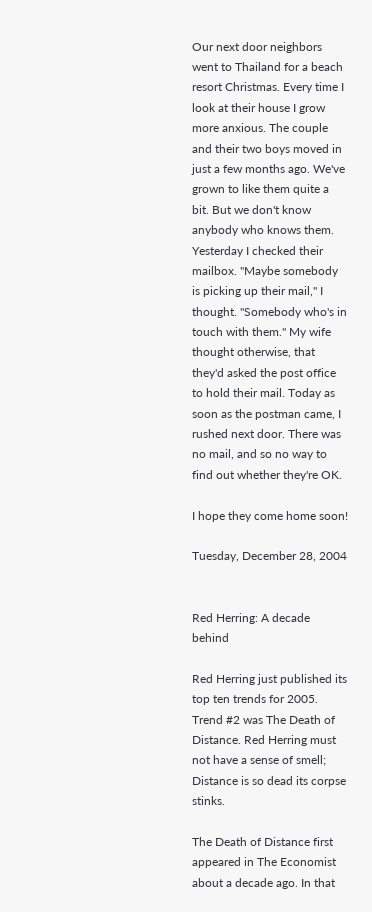Our next door neighbors went to Thailand for a beach resort Christmas. Every time I look at their house I grow more anxious. The couple and their two boys moved in just a few months ago. We've grown to like them quite a bit. But we don't know anybody who knows them.
Yesterday I checked their mailbox. "Maybe somebody is picking up their mail," I thought. "Somebody who's in touch with them." My wife thought otherwise, that they'd asked the post office to hold their mail. Today as soon as the postman came, I rushed next door. There was no mail, and so no way to find out whether they're OK.

I hope they come home soon!

Tuesday, December 28, 2004


Red Herring: A decade behind

Red Herring just published its top ten trends for 2005. Trend #2 was The Death of Distance. Red Herring must not have a sense of smell; Distance is so dead its corpse stinks.

The Death of Distance first appeared in The Economist about a decade ago. In that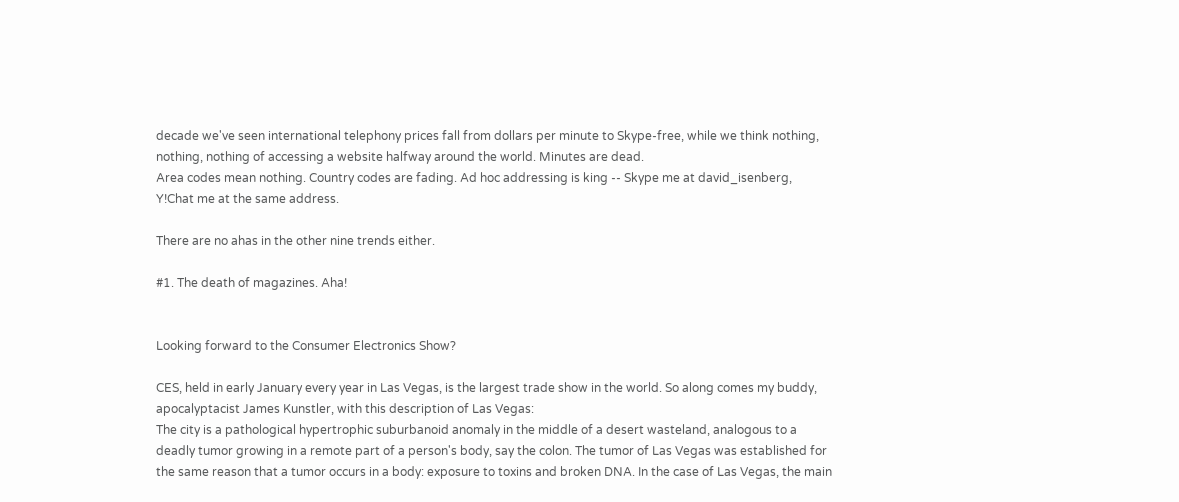decade we've seen international telephony prices fall from dollars per minute to Skype-free, while we think nothing, nothing, nothing of accessing a website halfway around the world. Minutes are dead.
Area codes mean nothing. Country codes are fading. Ad hoc addressing is king -- Skype me at david_isenberg, Y!Chat me at the same address.

There are no ahas in the other nine trends either.

#1. The death of magazines. Aha!


Looking forward to the Consumer Electronics Show?

CES, held in early January every year in Las Vegas, is the largest trade show in the world. So along comes my buddy, apocalyptacist James Kunstler, with this description of Las Vegas:
The city is a pathological hypertrophic suburbanoid anomaly in the middle of a desert wasteland, analogous to a deadly tumor growing in a remote part of a person's body, say the colon. The tumor of Las Vegas was established for the same reason that a tumor occurs in a body: exposure to toxins and broken DNA. In the case of Las Vegas, the main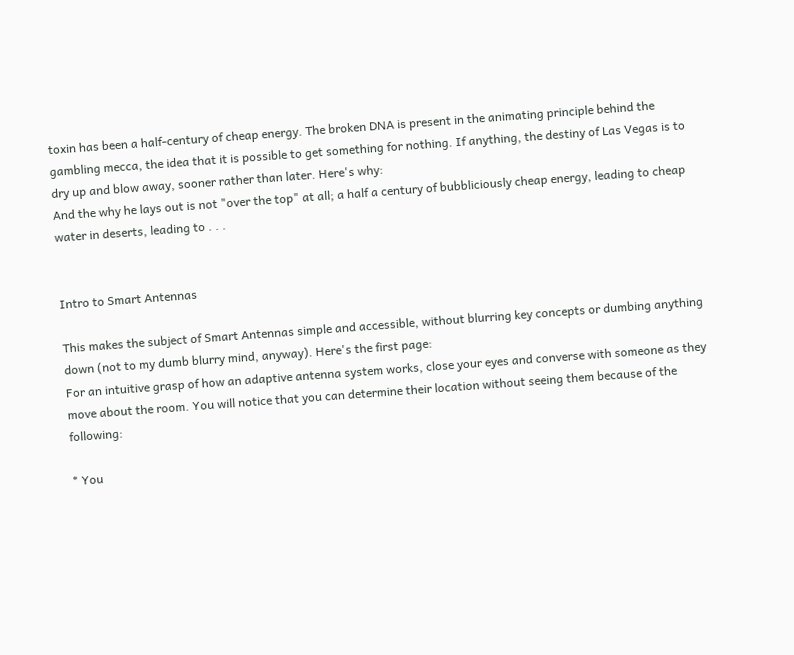toxin has been a half-century of cheap energy. The broken DNA is present in the animating principle behind the gambling mecca, the idea that it is possible to get something for nothing. If anything, the destiny of Las Vegas is to dry up and blow away, sooner rather than later. Here's why:
And the why he lays out is not "over the top" at all; a half a century of bubbliciously cheap energy, leading to cheap water in deserts, leading to . . .


Intro to Smart Antennas

This makes the subject of Smart Antennas simple and accessible, without blurring key concepts or dumbing anything down (not to my dumb blurry mind, anyway). Here's the first page:
For an intuitive grasp of how an adaptive antenna system works, close your eyes and converse with someone as they move about the room. You will notice that you can determine their location without seeing them because of the following:

* You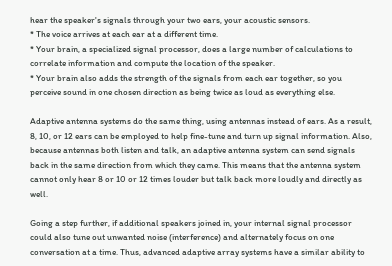hear the speaker's signals through your two ears, your acoustic sensors.
* The voice arrives at each ear at a different time.
* Your brain, a specialized signal processor, does a large number of calculations to correlate information and compute the location of the speaker.
* Your brain also adds the strength of the signals from each ear together, so you perceive sound in one chosen direction as being twice as loud as everything else.

Adaptive antenna systems do the same thing, using antennas instead of ears. As a result, 8, 10, or 12 ears can be employed to help fine-tune and turn up signal information. Also, because antennas both listen and talk, an adaptive antenna system can send signals back in the same direction from which they came. This means that the antenna system cannot only hear 8 or 10 or 12 times louder but talk back more loudly and directly as well.

Going a step further, if additional speakers joined in, your internal signal processor could also tune out unwanted noise (interference) and alternately focus on one conversation at a time. Thus, advanced adaptive array systems have a similar ability to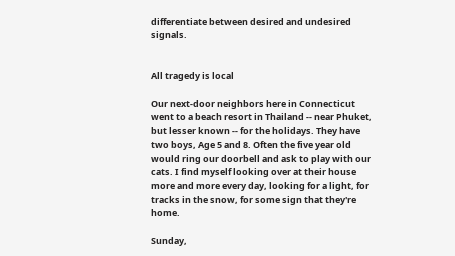differentiate between desired and undesired signals.


All tragedy is local

Our next-door neighbors here in Connecticut went to a beach resort in Thailand -- near Phuket, but lesser known -- for the holidays. They have two boys, Age 5 and 8. Often the five year old would ring our doorbell and ask to play with our cats. I find myself looking over at their house more and more every day, looking for a light, for tracks in the snow, for some sign that they're home.

Sunday,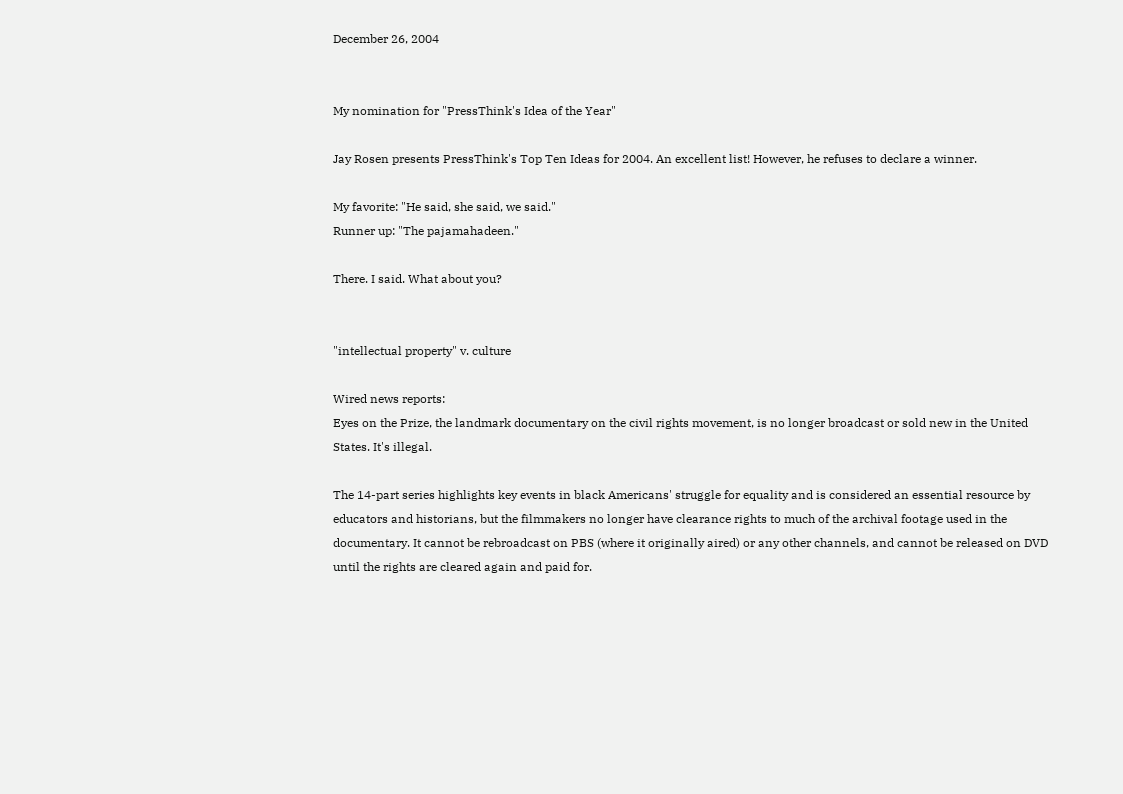December 26, 2004


My nomination for "PressThink's Idea of the Year"

Jay Rosen presents PressThink's Top Ten Ideas for 2004. An excellent list! However, he refuses to declare a winner.

My favorite: "He said, she said, we said."
Runner up: "The pajamahadeen."

There. I said. What about you?


"intellectual property" v. culture

Wired news reports:
Eyes on the Prize, the landmark documentary on the civil rights movement, is no longer broadcast or sold new in the United States. It's illegal.

The 14-part series highlights key events in black Americans' struggle for equality and is considered an essential resource by educators and historians, but the filmmakers no longer have clearance rights to much of the archival footage used in the documentary. It cannot be rebroadcast on PBS (where it originally aired) or any other channels, and cannot be released on DVD until the rights are cleared again and paid for.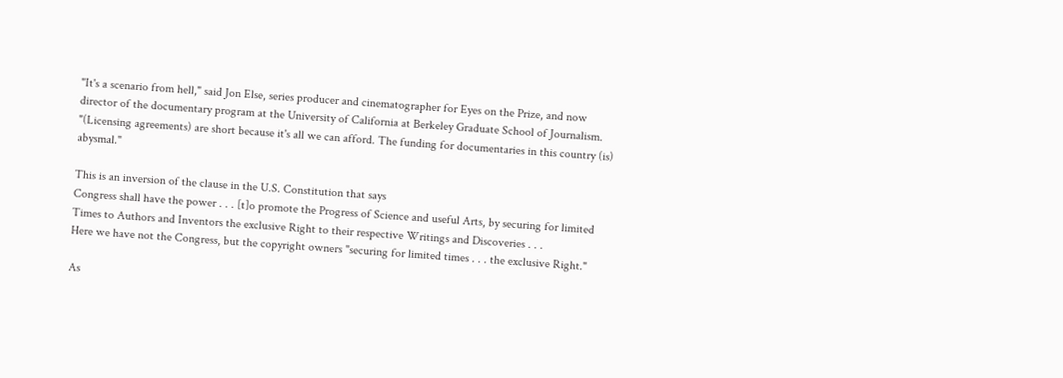"It's a scenario from hell," said Jon Else, series producer and cinematographer for Eyes on the Prize, and now director of the documentary program at the University of California at Berkeley Graduate School of Journalism. "(Licensing agreements) are short because it's all we can afford. The funding for documentaries in this country (is) abysmal."

This is an inversion of the clause in the U.S. Constitution that says
Congress shall have the power . . . [t]o promote the Progress of Science and useful Arts, by securing for limited Times to Authors and Inventors the exclusive Right to their respective Writings and Discoveries . . .
Here we have not the Congress, but the copyright owners "securing for limited times . . . the exclusive Right."

As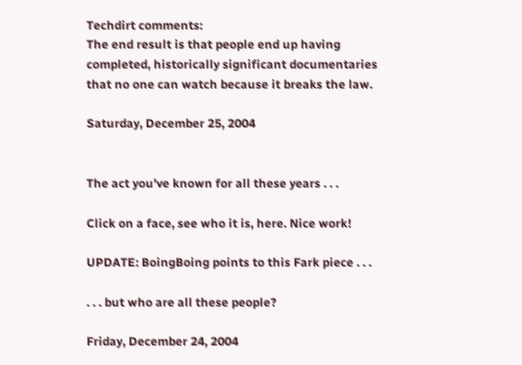Techdirt comments:
The end result is that people end up having completed, historically significant documentaries that no one can watch because it breaks the law.

Saturday, December 25, 2004


The act you've known for all these years . . .

Click on a face, see who it is, here. Nice work!

UPDATE: BoingBoing points to this Fark piece . . .

. . . but who are all these people?

Friday, December 24, 2004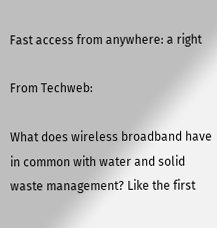Fast access from anywhere: a right

From Techweb:

What does wireless broadband have in common with water and solid waste management? Like the first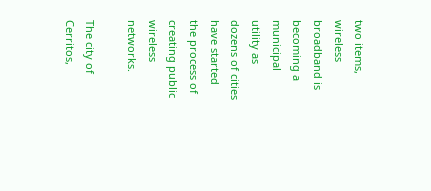two items, wireless broadband is becoming a municipal utility as dozens of cities have started the process of creating public wireless networks.

The city of Cerritos,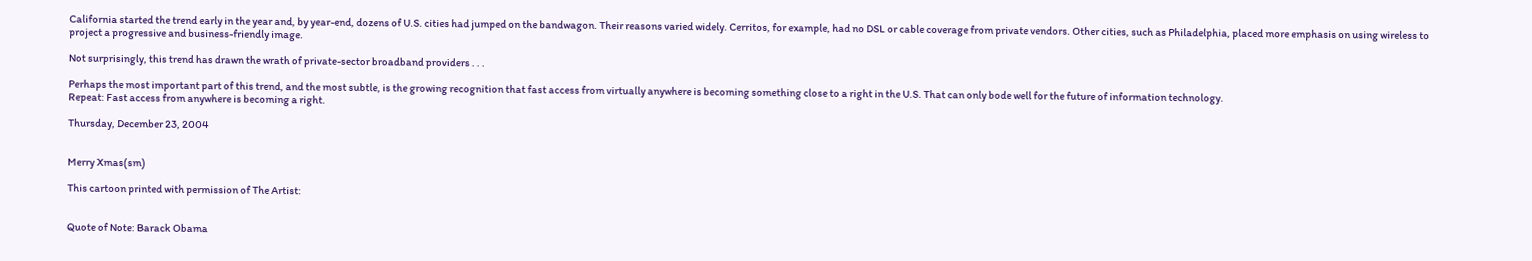California started the trend early in the year and, by year-end, dozens of U.S. cities had jumped on the bandwagon. Their reasons varied widely. Cerritos, for example, had no DSL or cable coverage from private vendors. Other cities, such as Philadelphia, placed more emphasis on using wireless to project a progressive and business-friendly image.

Not surprisingly, this trend has drawn the wrath of private-sector broadband providers . . .

Perhaps the most important part of this trend, and the most subtle, is the growing recognition that fast access from virtually anywhere is becoming something close to a right in the U.S. That can only bode well for the future of information technology.
Repeat: Fast access from anywhere is becoming a right.

Thursday, December 23, 2004


Merry Xmas(sm)

This cartoon printed with permission of The Artist:


Quote of Note: Barack Obama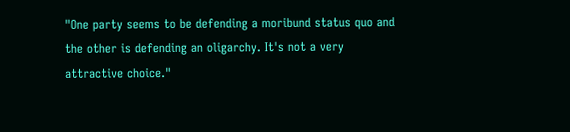"One party seems to be defending a moribund status quo and the other is defending an oligarchy. It's not a very attractive choice."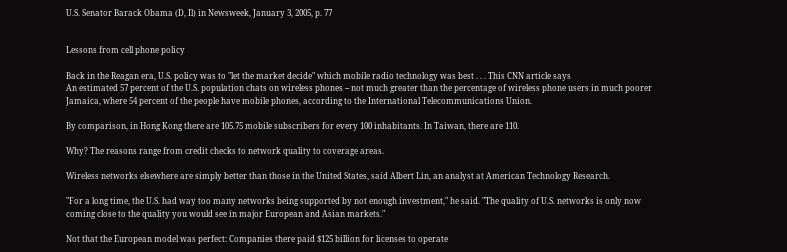U.S. Senator Barack Obama (D, Il) in Newsweek, January 3, 2005, p. 77


Lessons from cell phone policy

Back in the Reagan era, U.S. policy was to "let the market decide" which mobile radio technology was best . . . This CNN article says
An estimated 57 percent of the U.S. population chats on wireless phones -- not much greater than the percentage of wireless phone users in much poorer Jamaica, where 54 percent of the people have mobile phones, according to the International Telecommunications Union.

By comparison, in Hong Kong there are 105.75 mobile subscribers for every 100 inhabitants. In Taiwan, there are 110.

Why? The reasons range from credit checks to network quality to coverage areas.

Wireless networks elsewhere are simply better than those in the United States, said Albert Lin, an analyst at American Technology Research.

"For a long time, the U.S. had way too many networks being supported by not enough investment," he said. "The quality of U.S. networks is only now coming close to the quality you would see in major European and Asian markets."

Not that the European model was perfect: Companies there paid $125 billion for licenses to operate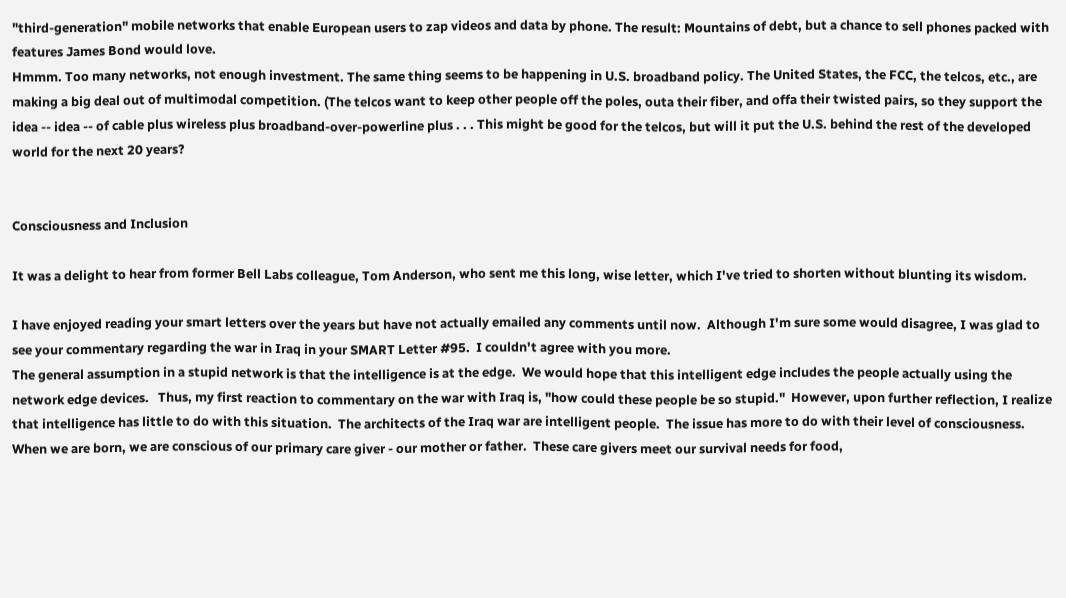"third-generation" mobile networks that enable European users to zap videos and data by phone. The result: Mountains of debt, but a chance to sell phones packed with features James Bond would love.
Hmmm. Too many networks, not enough investment. The same thing seems to be happening in U.S. broadband policy. The United States, the FCC, the telcos, etc., are making a big deal out of multimodal competition. (The telcos want to keep other people off the poles, outa their fiber, and offa their twisted pairs, so they support the idea -- idea -- of cable plus wireless plus broadband-over-powerline plus . . . This might be good for the telcos, but will it put the U.S. behind the rest of the developed world for the next 20 years?


Consciousness and Inclusion

It was a delight to hear from former Bell Labs colleague, Tom Anderson, who sent me this long, wise letter, which I've tried to shorten without blunting its wisdom.

I have enjoyed reading your smart letters over the years but have not actually emailed any comments until now.  Although I'm sure some would disagree, I was glad to see your commentary regarding the war in Iraq in your SMART Letter #95.  I couldn't agree with you more.
The general assumption in a stupid network is that the intelligence is at the edge.  We would hope that this intelligent edge includes the people actually using the network edge devices.   Thus, my first reaction to commentary on the war with Iraq is, "how could these people be so stupid."  However, upon further reflection, I realize that intelligence has little to do with this situation.  The architects of the Iraq war are intelligent people.  The issue has more to do with their level of consciousness.
When we are born, we are conscious of our primary care giver - our mother or father.  These care givers meet our survival needs for food,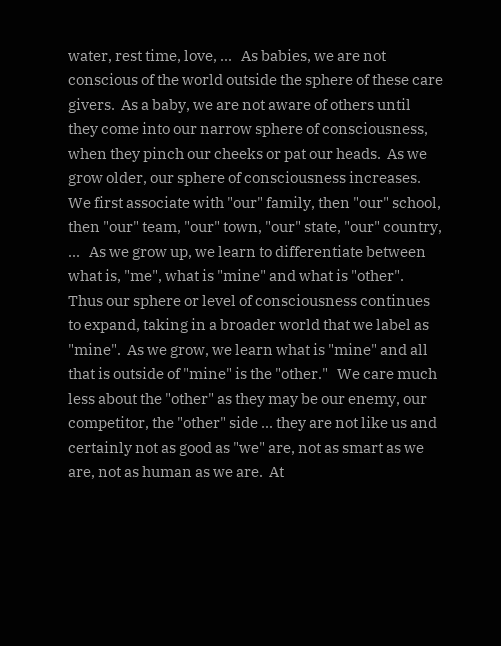water, rest time, love, ...   As babies, we are not conscious of the world outside the sphere of these care givers.  As a baby, we are not aware of others until they come into our narrow sphere of consciousness, when they pinch our cheeks or pat our heads.  As we grow older, our sphere of consciousness increases.  We first associate with "our" family, then "our" school, then "our" team, "our" town, "our" state, "our" country, ...   As we grow up, we learn to differentiate between what is, "me", what is "mine" and what is "other".   Thus our sphere or level of consciousness continues to expand, taking in a broader world that we label as "mine".  As we grow, we learn what is "mine" and all that is outside of "mine" is the "other."   We care much less about the "other" as they may be our enemy, our competitor, the "other" side ... they are not like us and certainly not as good as "we" are, not as smart as we are, not as human as we are.  At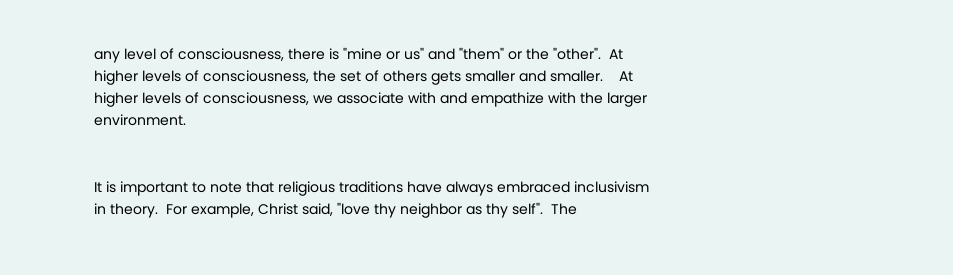any level of consciousness, there is "mine or us" and "them" or the "other".  At higher levels of consciousness, the set of others gets smaller and smaller.    At higher levels of consciousness, we associate with and empathize with the larger environment.


It is important to note that religious traditions have always embraced inclusivism in theory.  For example, Christ said, "love thy neighbor as thy self".  The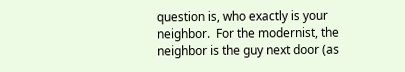question is, who exactly is your neighbor.  For the modernist, the neighbor is the guy next door (as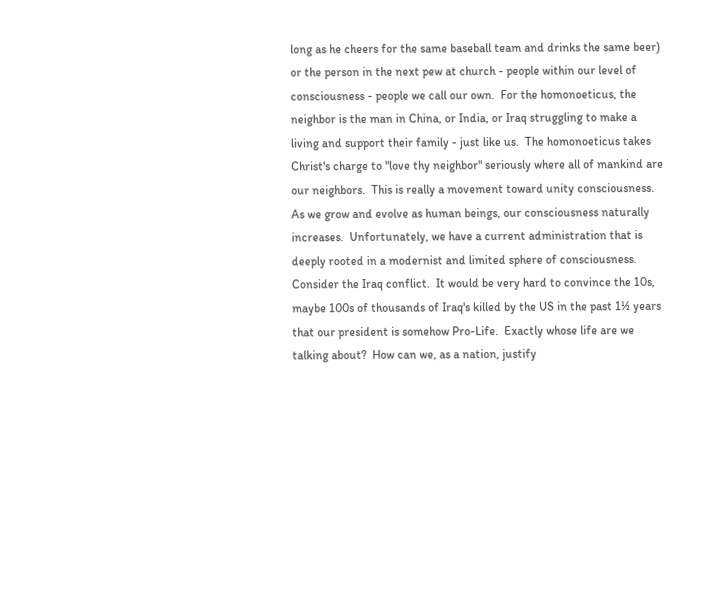long as he cheers for the same baseball team and drinks the same beer) or the person in the next pew at church - people within our level of consciousness - people we call our own.  For the homonoeticus, the neighbor is the man in China, or India, or Iraq struggling to make a living and support their family - just like us.  The homonoeticus takes Christ's charge to "love thy neighbor" seriously where all of mankind are our neighbors.  This is really a movement toward unity consciousness.
As we grow and evolve as human beings, our consciousness naturally increases.  Unfortunately, we have a current administration that is deeply rooted in a modernist and limited sphere of consciousness.  Consider the Iraq conflict.  It would be very hard to convince the 10s, maybe 100s of thousands of Iraq's killed by the US in the past 1½ years that our president is somehow Pro-Life.  Exactly whose life are we talking about?  How can we, as a nation, justify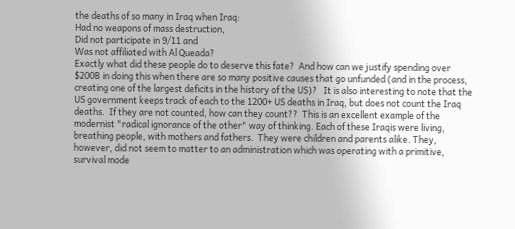the deaths of so many in Iraq when Iraq:
Had no weapons of mass destruction,
Did not participate in 9/11 and
Was not affiliated with Al Queada?
Exactly what did these people do to deserve this fate?  And how can we justify spending over $200B in doing this when there are so many positive causes that go unfunded (and in the process, creating one of the largest deficits in the history of the US)?   It is also interesting to note that the US government keeps track of each to the 1200+ US deaths in Iraq, but does not count the Iraq deaths.  If they are not counted, how can they count??  This is an excellent example of the modernist "radical ignorance of the other" way of thinking. Each of these Iraqis were living, breathing people, with mothers and fathers.  They were children and parents alike. They, however, did not seem to matter to an administration which was operating with a primitive, survival mode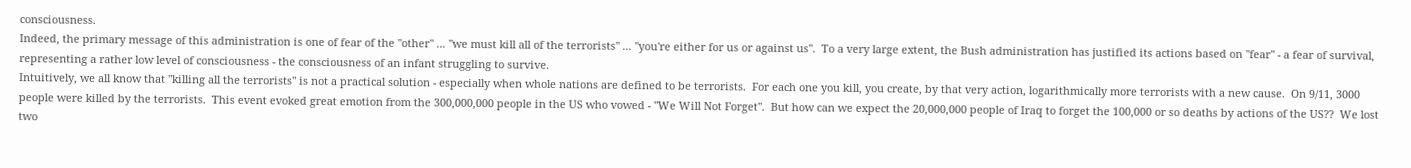consciousness.
Indeed, the primary message of this administration is one of fear of the "other" ... "we must kill all of the terrorists" ... "you're either for us or against us".  To a very large extent, the Bush administration has justified its actions based on "fear" - a fear of survival, representing a rather low level of consciousness - the consciousness of an infant struggling to survive.
Intuitively, we all know that "killing all the terrorists" is not a practical solution - especially when whole nations are defined to be terrorists.  For each one you kill, you create, by that very action, logarithmically more terrorists with a new cause.  On 9/11, 3000 people were killed by the terrorists.  This event evoked great emotion from the 300,000,000 people in the US who vowed - "We Will Not Forget".  But how can we expect the 20,000,000 people of Iraq to forget the 100,000 or so deaths by actions of the US??  We lost two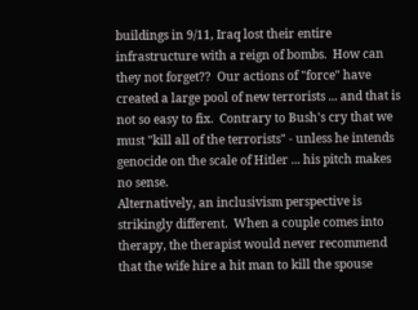buildings in 9/11, Iraq lost their entire infrastructure with a reign of bombs.  How can they not forget??  Our actions of "force" have created a large pool of new terrorists ... and that is not so easy to fix.  Contrary to Bush's cry that we must "kill all of the terrorists" - unless he intends genocide on the scale of Hitler ... his pitch makes no sense.
Alternatively, an inclusivism perspective is strikingly different.  When a couple comes into therapy, the therapist would never recommend that the wife hire a hit man to kill the spouse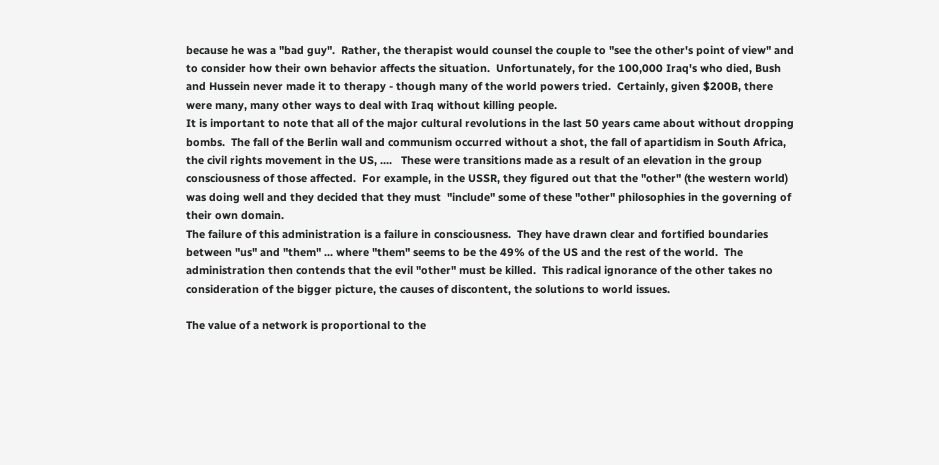because he was a "bad guy".  Rather, the therapist would counsel the couple to "see the other's point of view" and to consider how their own behavior affects the situation.  Unfortunately, for the 100,000 Iraq's who died, Bush and Hussein never made it to therapy - though many of the world powers tried.  Certainly, given $200B, there were many, many other ways to deal with Iraq without killing people.
It is important to note that all of the major cultural revolutions in the last 50 years came about without dropping bombs.  The fall of the Berlin wall and communism occurred without a shot, the fall of apartidism in South Africa, the civil rights movement in the US, ....   These were transitions made as a result of an elevation in the group consciousness of those affected.  For example, in the USSR, they figured out that the "other" (the western world) was doing well and they decided that they must  "include" some of these "other" philosophies in the governing of their own domain.
The failure of this administration is a failure in consciousness.  They have drawn clear and fortified boundaries between "us" and "them" ... where "them" seems to be the 49% of the US and the rest of the world.  The administration then contends that the evil "other" must be killed.  This radical ignorance of the other takes no consideration of the bigger picture, the causes of discontent, the solutions to world issues.

The value of a network is proportional to the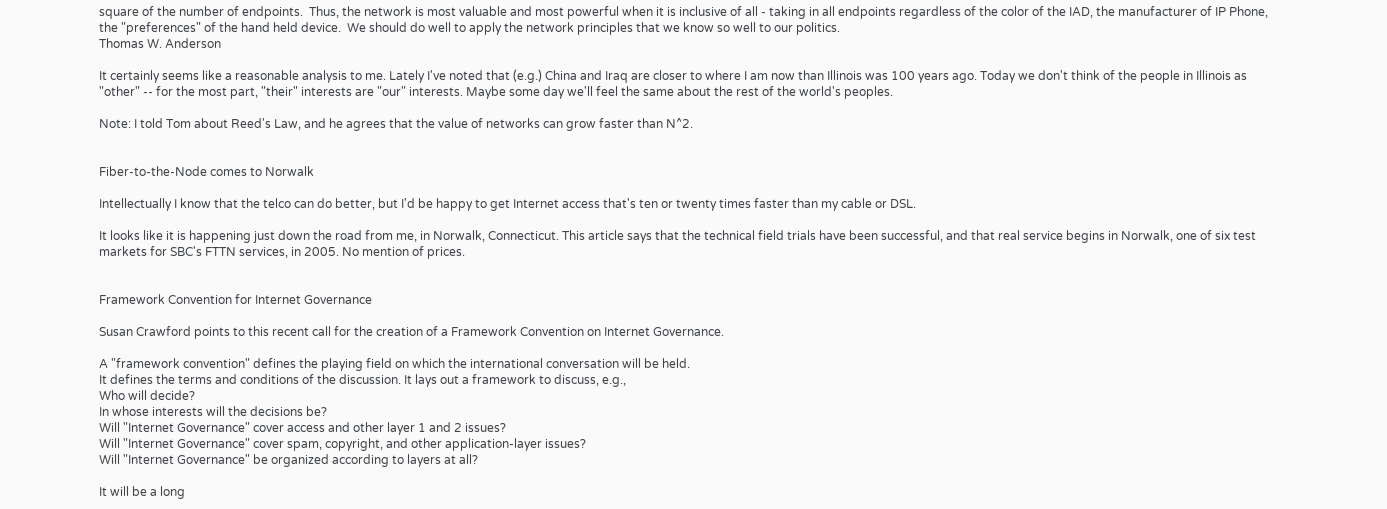square of the number of endpoints.  Thus, the network is most valuable and most powerful when it is inclusive of all - taking in all endpoints regardless of the color of the IAD, the manufacturer of IP Phone, the "preferences" of the hand held device.  We should do well to apply the network principles that we know so well to our politics.
Thomas W. Anderson

It certainly seems like a reasonable analysis to me. Lately I've noted that (e.g.) China and Iraq are closer to where I am now than Illinois was 100 years ago. Today we don't think of the people in Illinois as "other" -- for the most part, "their" interests are "our" interests. Maybe some day we'll feel the same about the rest of the world's peoples.

Note: I told Tom about Reed's Law, and he agrees that the value of networks can grow faster than N^2.


Fiber-to-the-Node comes to Norwalk

Intellectually I know that the telco can do better, but I'd be happy to get Internet access that's ten or twenty times faster than my cable or DSL.

It looks like it is happening just down the road from me, in Norwalk, Connecticut. This article says that the technical field trials have been successful, and that real service begins in Norwalk, one of six test markets for SBC's FTTN services, in 2005. No mention of prices.


Framework Convention for Internet Governance

Susan Crawford points to this recent call for the creation of a Framework Convention on Internet Governance.

A "framework convention" defines the playing field on which the international conversation will be held.
It defines the terms and conditions of the discussion. It lays out a framework to discuss, e.g.,
Who will decide?
In whose interests will the decisions be?
Will "Internet Governance" cover access and other layer 1 and 2 issues?
Will "Internet Governance" cover spam, copyright, and other application-layer issues?
Will "Internet Governance" be organized according to layers at all?

It will be a long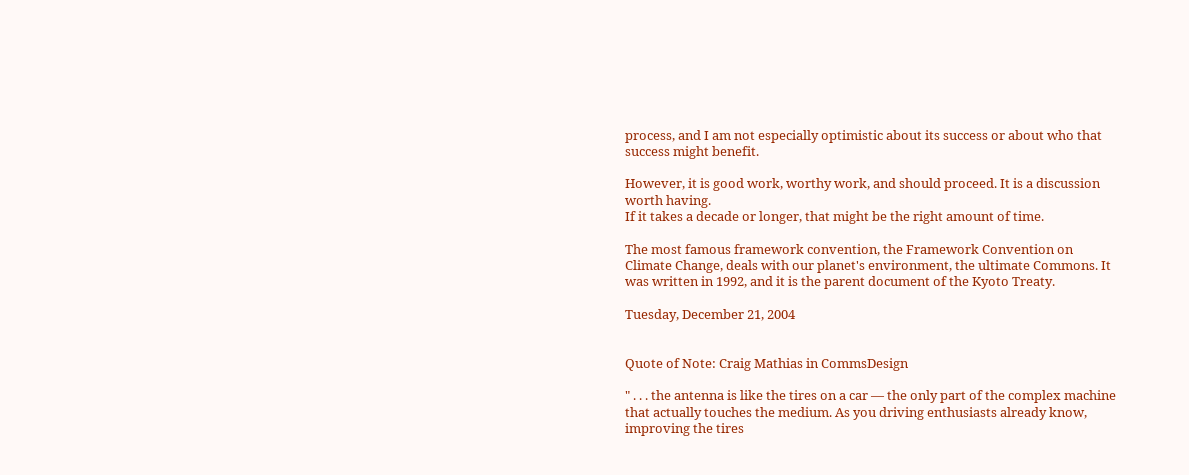process, and I am not especially optimistic about its success or about who that success might benefit.

However, it is good work, worthy work, and should proceed. It is a discussion worth having.
If it takes a decade or longer, that might be the right amount of time.

The most famous framework convention, the Framework Convention on Climate Change, deals with our planet's environment, the ultimate Commons. It was written in 1992, and it is the parent document of the Kyoto Treaty.

Tuesday, December 21, 2004


Quote of Note: Craig Mathias in CommsDesign

" . . . the antenna is like the tires on a car — the only part of the complex machine that actually touches the medium. As you driving enthusiasts already know, improving the tires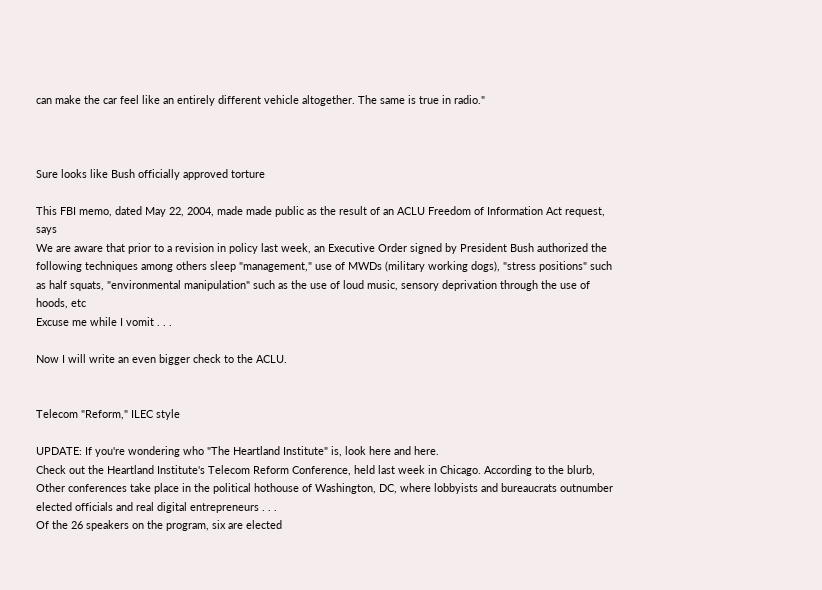can make the car feel like an entirely different vehicle altogether. The same is true in radio."



Sure looks like Bush officially approved torture

This FBI memo, dated May 22, 2004, made made public as the result of an ACLU Freedom of Information Act request, says
We are aware that prior to a revision in policy last week, an Executive Order signed by President Bush authorized the following techniques among others sleep "management," use of MWDs (military working dogs), "stress positions" such as half squats, "environmental manipulation" such as the use of loud music, sensory deprivation through the use of hoods, etc
Excuse me while I vomit . . .

Now I will write an even bigger check to the ACLU.


Telecom "Reform," ILEC style

UPDATE: If you're wondering who "The Heartland Institute" is, look here and here.
Check out the Heartland Institute's Telecom Reform Conference, held last week in Chicago. According to the blurb,
Other conferences take place in the political hothouse of Washington, DC, where lobbyists and bureaucrats outnumber elected officials and real digital entrepreneurs . . .
Of the 26 speakers on the program, six are elected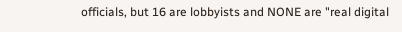officials, but 16 are lobbyists and NONE are "real digital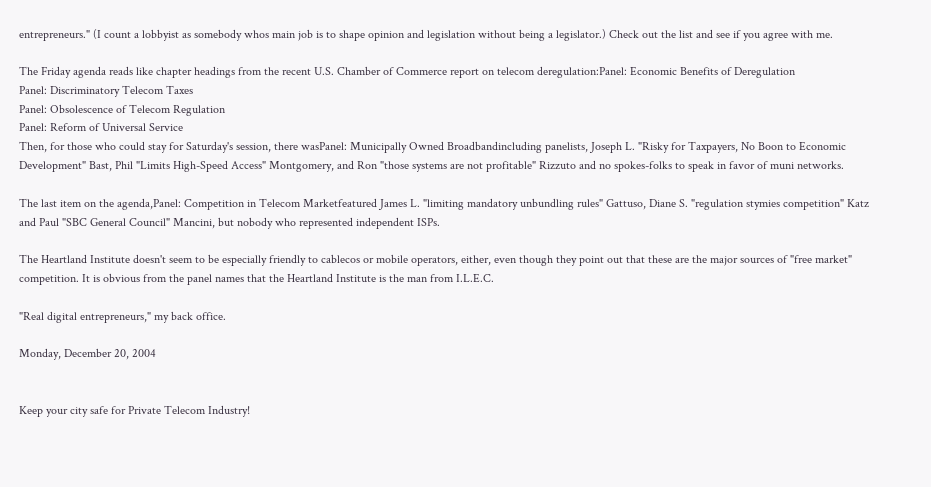entrepreneurs." (I count a lobbyist as somebody whos main job is to shape opinion and legislation without being a legislator.) Check out the list and see if you agree with me.

The Friday agenda reads like chapter headings from the recent U.S. Chamber of Commerce report on telecom deregulation:Panel: Economic Benefits of Deregulation
Panel: Discriminatory Telecom Taxes
Panel: Obsolescence of Telecom Regulation
Panel: Reform of Universal Service
Then, for those who could stay for Saturday's session, there wasPanel: Municipally Owned Broadbandincluding panelists, Joseph L. "Risky for Taxpayers, No Boon to Economic Development" Bast, Phil "Limits High-Speed Access" Montgomery, and Ron "those systems are not profitable" Rizzuto and no spokes-folks to speak in favor of muni networks.

The last item on the agenda,Panel: Competition in Telecom Marketfeatured James L. "limiting mandatory unbundling rules" Gattuso, Diane S. "regulation stymies competition" Katz and Paul "SBC General Council" Mancini, but nobody who represented independent ISPs.

The Heartland Institute doesn't seem to be especially friendly to cablecos or mobile operators, either, even though they point out that these are the major sources of "free market" competition. It is obvious from the panel names that the Heartland Institute is the man from I.L.E.C.

"Real digital entrepreneurs," my back office.

Monday, December 20, 2004


Keep your city safe for Private Telecom Industry!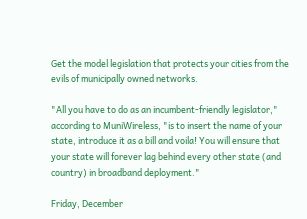Get the model legislation that protects your cities from the evils of municipally owned networks.

"All you have to do as an incumbent-friendly legislator," according to MuniWireless, "is to insert the name of your state, introduce it as a bill and voila! You will ensure that your state will forever lag behind every other state (and country) in broadband deployment."

Friday, December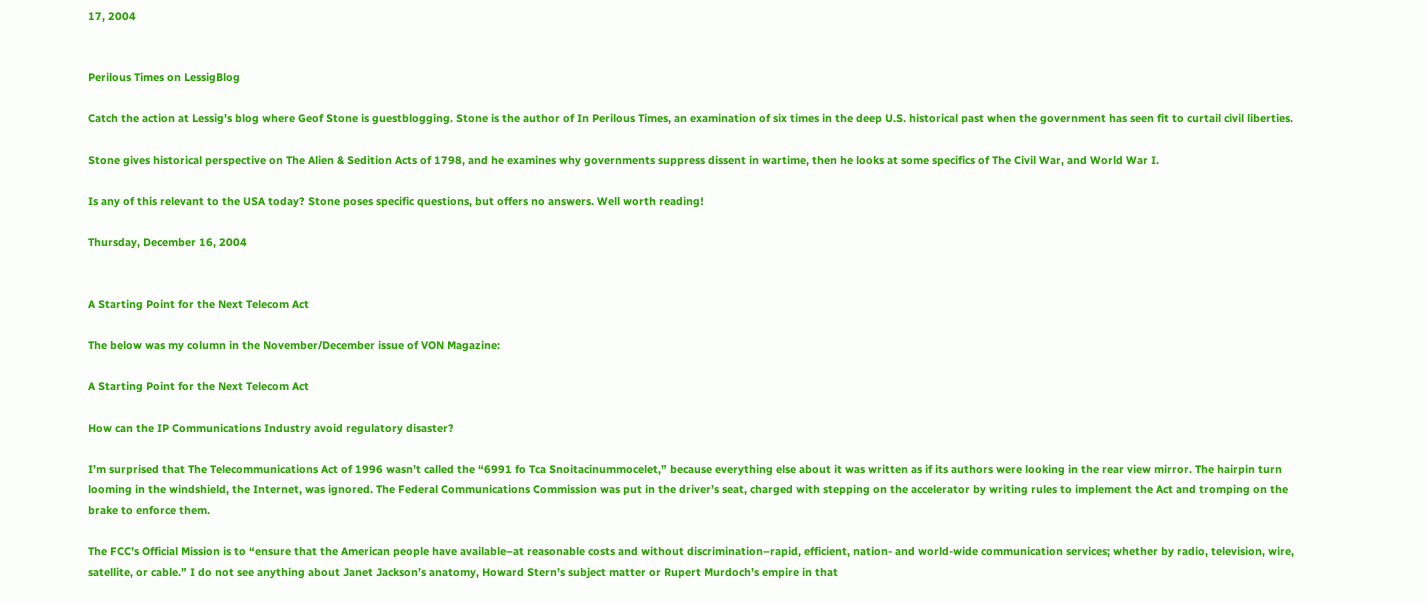17, 2004


Perilous Times on LessigBlog

Catch the action at Lessig's blog where Geof Stone is guestblogging. Stone is the author of In Perilous Times, an examination of six times in the deep U.S. historical past when the government has seen fit to curtail civil liberties.

Stone gives historical perspective on The Alien & Sedition Acts of 1798, and he examines why governments suppress dissent in wartime, then he looks at some specifics of The Civil War, and World War I.

Is any of this relevant to the USA today? Stone poses specific questions, but offers no answers. Well worth reading!

Thursday, December 16, 2004


A Starting Point for the Next Telecom Act

The below was my column in the November/December issue of VON Magazine:

A Starting Point for the Next Telecom Act

How can the IP Communications Industry avoid regulatory disaster?

I’m surprised that The Telecommunications Act of 1996 wasn’t called the “6991 fo Tca Snoitacinummocelet,” because everything else about it was written as if its authors were looking in the rear view mirror. The hairpin turn looming in the windshield, the Internet, was ignored. The Federal Communications Commission was put in the driver’s seat, charged with stepping on the accelerator by writing rules to implement the Act and tromping on the brake to enforce them.

The FCC’s Official Mission is to “ensure that the American people have available–at reasonable costs and without discrimination–rapid, efficient, nation- and world-wide communication services; whether by radio, television, wire, satellite, or cable.” I do not see anything about Janet Jackson’s anatomy, Howard Stern’s subject matter or Rupert Murdoch’s empire in that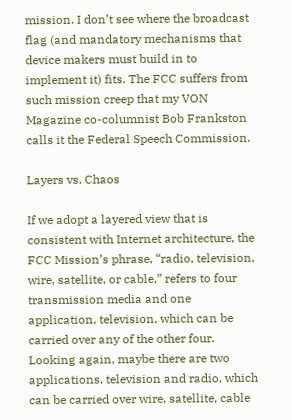mission. I don’t see where the broadcast flag (and mandatory mechanisms that device makers must build in to implement it) fits. The FCC suffers from such mission creep that my VON Magazine co-columnist Bob Frankston calls it the Federal Speech Commission.

Layers vs. Chaos

If we adopt a layered view that is consistent with Internet architecture, the FCC Mission’s phrase, “radio, television, wire, satellite, or cable,” refers to four transmission media and one application, television, which can be carried over any of the other four. Looking again, maybe there are two applications, television and radio, which can be carried over wire, satellite, cable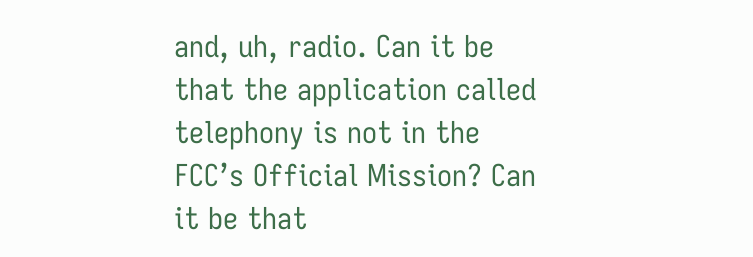and, uh, radio. Can it be that the application called telephony is not in the FCC’s Official Mission? Can it be that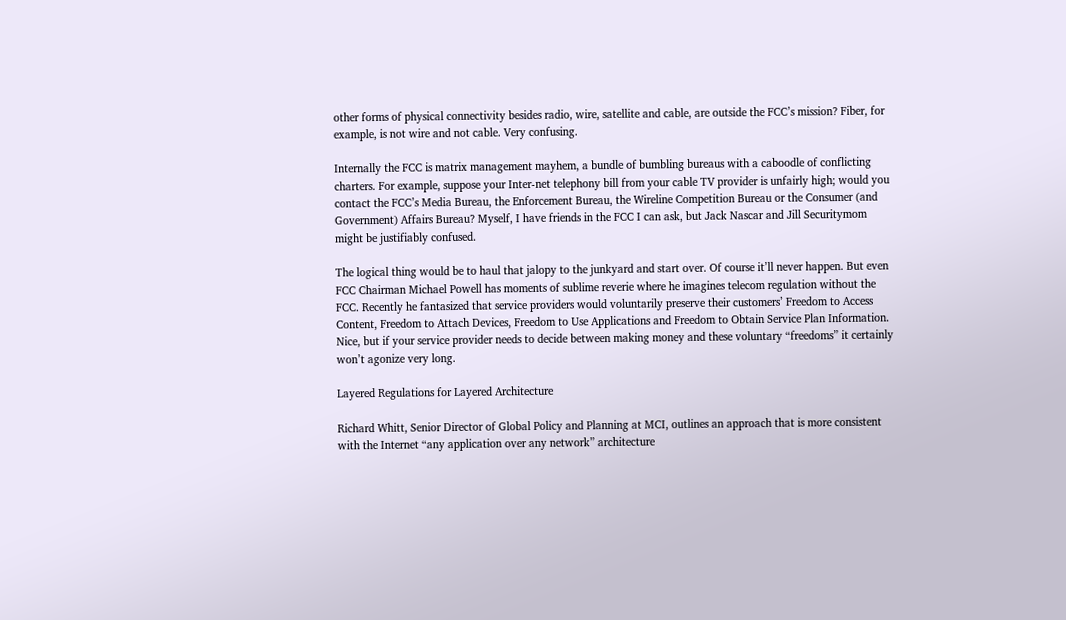other forms of physical connectivity besides radio, wire, satellite and cable, are outside the FCC’s mission? Fiber, for example, is not wire and not cable. Very confusing.

Internally the FCC is matrix management mayhem, a bundle of bumbling bureaus with a caboodle of conflicting charters. For example, suppose your Inter-net telephony bill from your cable TV provider is unfairly high; would you contact the FCC’s Media Bureau, the Enforcement Bureau, the Wireline Competition Bureau or the Consumer (and Government) Affairs Bureau? Myself, I have friends in the FCC I can ask, but Jack Nascar and Jill Securitymom might be justifiably confused.

The logical thing would be to haul that jalopy to the junkyard and start over. Of course it’ll never happen. But even FCC Chairman Michael Powell has moments of sublime reverie where he imagines telecom regulation without the FCC. Recently he fantasized that service providers would voluntarily preserve their customers’ Freedom to Access Content, Freedom to Attach Devices, Freedom to Use Applications and Freedom to Obtain Service Plan Information. Nice, but if your service provider needs to decide between making money and these voluntary “freedoms” it certainly won’t agonize very long.

Layered Regulations for Layered Architecture

Richard Whitt, Senior Director of Global Policy and Planning at MCI, outlines an approach that is more consistent with the Internet “any application over any network” architecture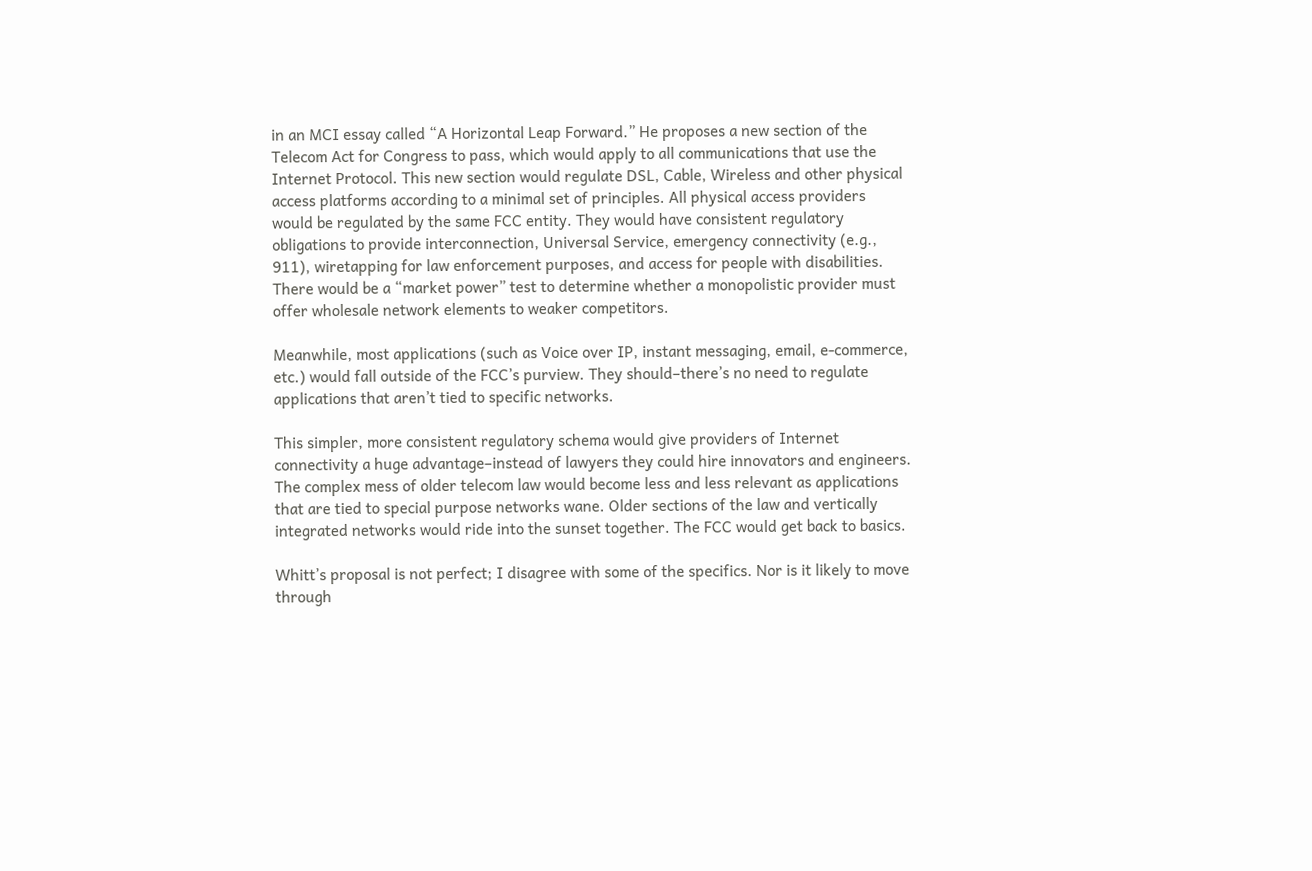in an MCI essay called “A Horizontal Leap Forward.” He proposes a new section of the Telecom Act for Congress to pass, which would apply to all communications that use the Internet Protocol. This new section would regulate DSL, Cable, Wireless and other physical access platforms according to a minimal set of principles. All physical access providers would be regulated by the same FCC entity. They would have consistent regulatory obligations to provide interconnection, Universal Service, emergency connectivity (e.g., 911), wiretapping for law enforcement purposes, and access for people with disabilities. There would be a “market power” test to determine whether a monopolistic provider must offer wholesale network elements to weaker competitors.

Meanwhile, most applications (such as Voice over IP, instant messaging, email, e-commerce, etc.) would fall outside of the FCC’s purview. They should–there’s no need to regulate applications that aren’t tied to specific networks.

This simpler, more consistent regulatory schema would give providers of Internet connectivity a huge advantage–instead of lawyers they could hire innovators and engineers. The complex mess of older telecom law would become less and less relevant as applications that are tied to special purpose networks wane. Older sections of the law and vertically integrated networks would ride into the sunset together. The FCC would get back to basics.

Whitt’s proposal is not perfect; I disagree with some of the specifics. Nor is it likely to move through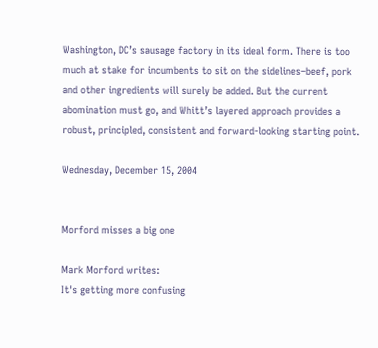Washington, DC’s sausage factory in its ideal form. There is too much at stake for incumbents to sit on the sidelines–beef, pork and other ingredients will surely be added. But the current abomination must go, and Whitt’s layered approach provides a robust, principled, consistent and forward-looking starting point.

Wednesday, December 15, 2004


Morford misses a big one

Mark Morford writes:
It's getting more confusing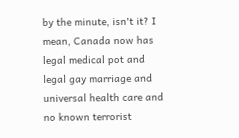by the minute, isn't it? I mean, Canada now has legal medical pot and legal gay marriage and universal health care and no known terrorist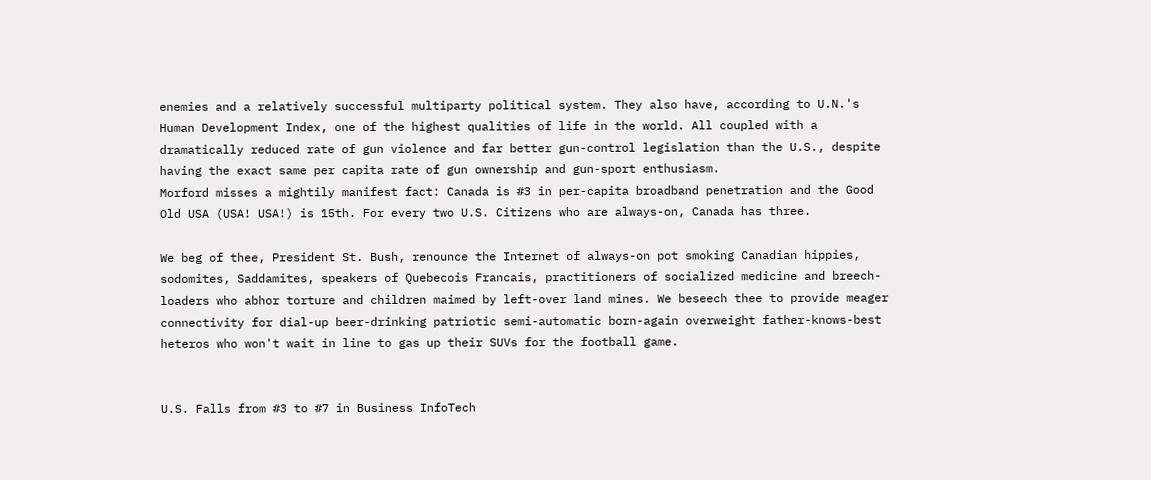enemies and a relatively successful multiparty political system. They also have, according to U.N.'s Human Development Index, one of the highest qualities of life in the world. All coupled with a dramatically reduced rate of gun violence and far better gun-control legislation than the U.S., despite having the exact same per capita rate of gun ownership and gun-sport enthusiasm.
Morford misses a mightily manifest fact: Canada is #3 in per-capita broadband penetration and the Good Old USA (USA! USA!) is 15th. For every two U.S. Citizens who are always-on, Canada has three.

We beg of thee, President St. Bush, renounce the Internet of always-on pot smoking Canadian hippies, sodomites, Saddamites, speakers of Quebecois Francais, practitioners of socialized medicine and breech-loaders who abhor torture and children maimed by left-over land mines. We beseech thee to provide meager connectivity for dial-up beer-drinking patriotic semi-automatic born-again overweight father-knows-best heteros who won't wait in line to gas up their SUVs for the football game.


U.S. Falls from #3 to #7 in Business InfoTech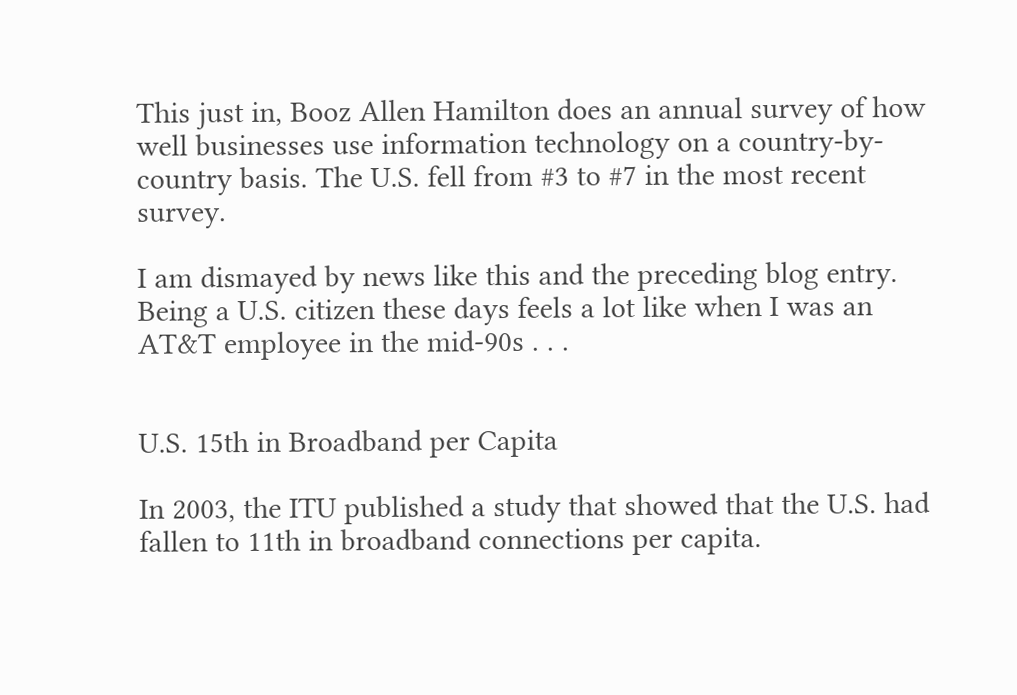This just in, Booz Allen Hamilton does an annual survey of how well businesses use information technology on a country-by-country basis. The U.S. fell from #3 to #7 in the most recent survey.

I am dismayed by news like this and the preceding blog entry. Being a U.S. citizen these days feels a lot like when I was an AT&T employee in the mid-90s . . .


U.S. 15th in Broadband per Capita

In 2003, the ITU published a study that showed that the U.S. had fallen to 11th in broadband connections per capita.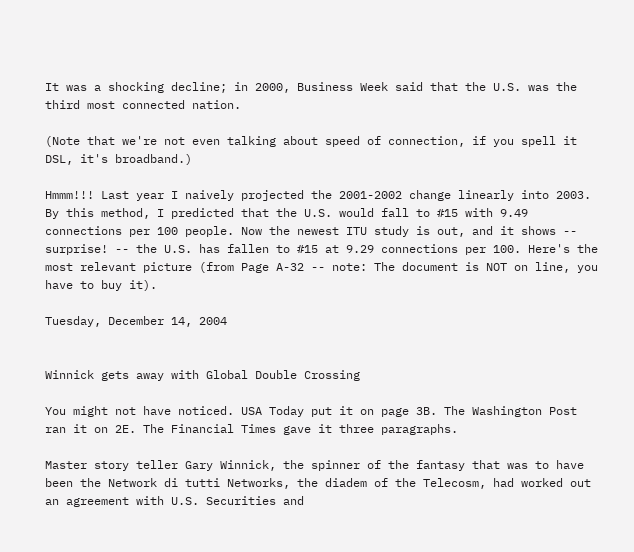It was a shocking decline; in 2000, Business Week said that the U.S. was the third most connected nation.

(Note that we're not even talking about speed of connection, if you spell it DSL, it's broadband.)

Hmmm!!! Last year I naively projected the 2001-2002 change linearly into 2003. By this method, I predicted that the U.S. would fall to #15 with 9.49 connections per 100 people. Now the newest ITU study is out, and it shows -- surprise! -- the U.S. has fallen to #15 at 9.29 connections per 100. Here's the most relevant picture (from Page A-32 -- note: The document is NOT on line, you have to buy it).

Tuesday, December 14, 2004


Winnick gets away with Global Double Crossing

You might not have noticed. USA Today put it on page 3B. The Washington Post ran it on 2E. The Financial Times gave it three paragraphs.

Master story teller Gary Winnick, the spinner of the fantasy that was to have been the Network di tutti Networks, the diadem of the Telecosm, had worked out an agreement with U.S. Securities and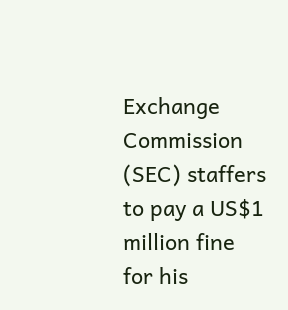Exchange Commission (SEC) staffers to pay a US$1 million fine for his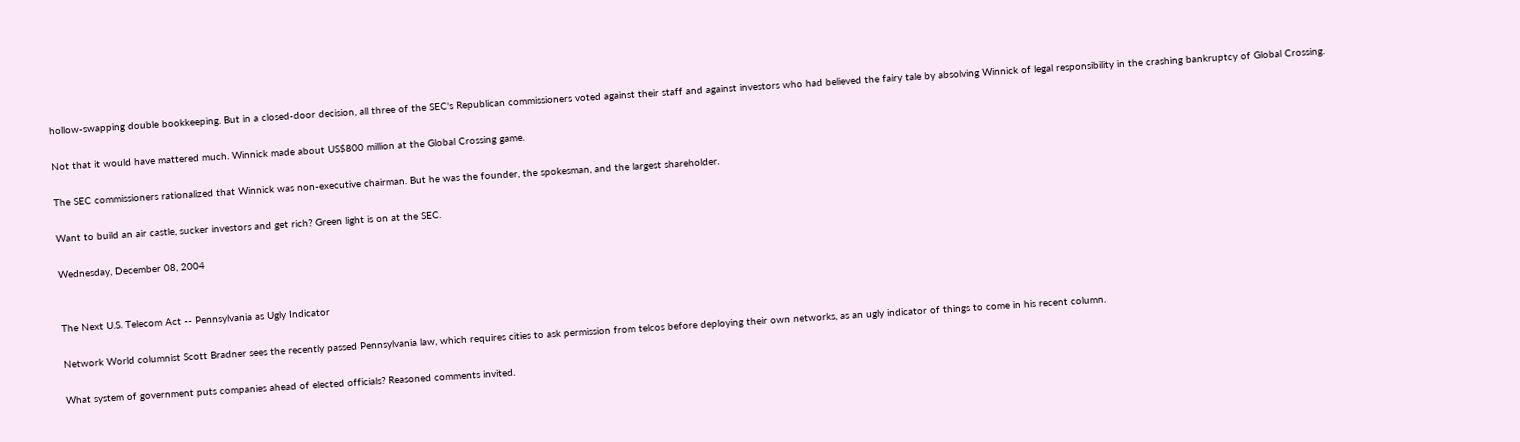hollow-swapping double bookkeeping. But in a closed-door decision, all three of the SEC's Republican commissioners voted against their staff and against investors who had believed the fairy tale by absolving Winnick of legal responsibility in the crashing bankruptcy of Global Crossing.

Not that it would have mattered much. Winnick made about US$800 million at the Global Crossing game.

The SEC commissioners rationalized that Winnick was non-executive chairman. But he was the founder, the spokesman, and the largest shareholder.

Want to build an air castle, sucker investors and get rich? Green light is on at the SEC.

Wednesday, December 08, 2004


The Next U.S. Telecom Act -- Pennsylvania as Ugly Indicator

Network World columnist Scott Bradner sees the recently passed Pennsylvania law, which requires cities to ask permission from telcos before deploying their own networks, as an ugly indicator of things to come in his recent column.

What system of government puts companies ahead of elected officials? Reasoned comments invited.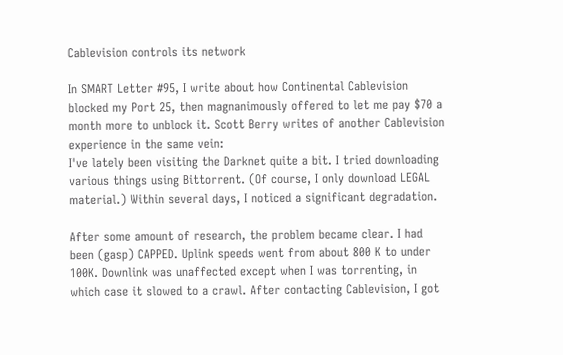Cablevision controls its network

In SMART Letter #95, I write about how Continental Cablevision blocked my Port 25, then magnanimously offered to let me pay $70 a month more to unblock it. Scott Berry writes of another Cablevision experience in the same vein:
I've lately been visiting the Darknet quite a bit. I tried downloading various things using Bittorrent. (Of course, I only download LEGAL material.) Within several days, I noticed a significant degradation.

After some amount of research, the problem became clear. I had been (gasp) CAPPED. Uplink speeds went from about 800 K to under 100K. Downlink was unaffected except when I was torrenting, in which case it slowed to a crawl. After contacting Cablevision, I got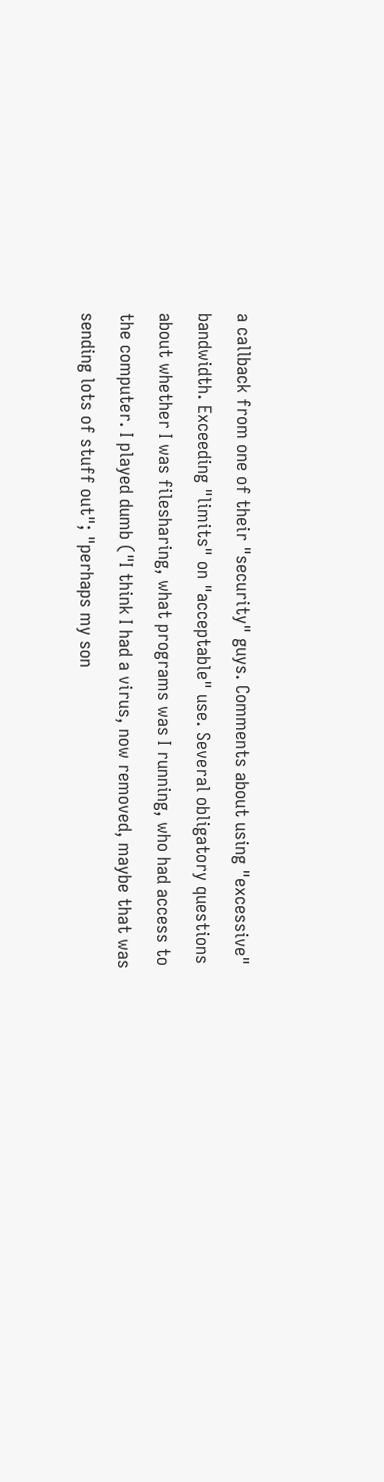a callback from one of their "security" guys. Comments about using "excessive" bandwidth. Exceeding "limits" on "acceptable" use. Several obligatory questions about whether I was filesharing, what programs was I running, who had access to the computer. I played dumb ("I think I had a virus, now removed, maybe that was sending lots of stuff out"; "perhaps my son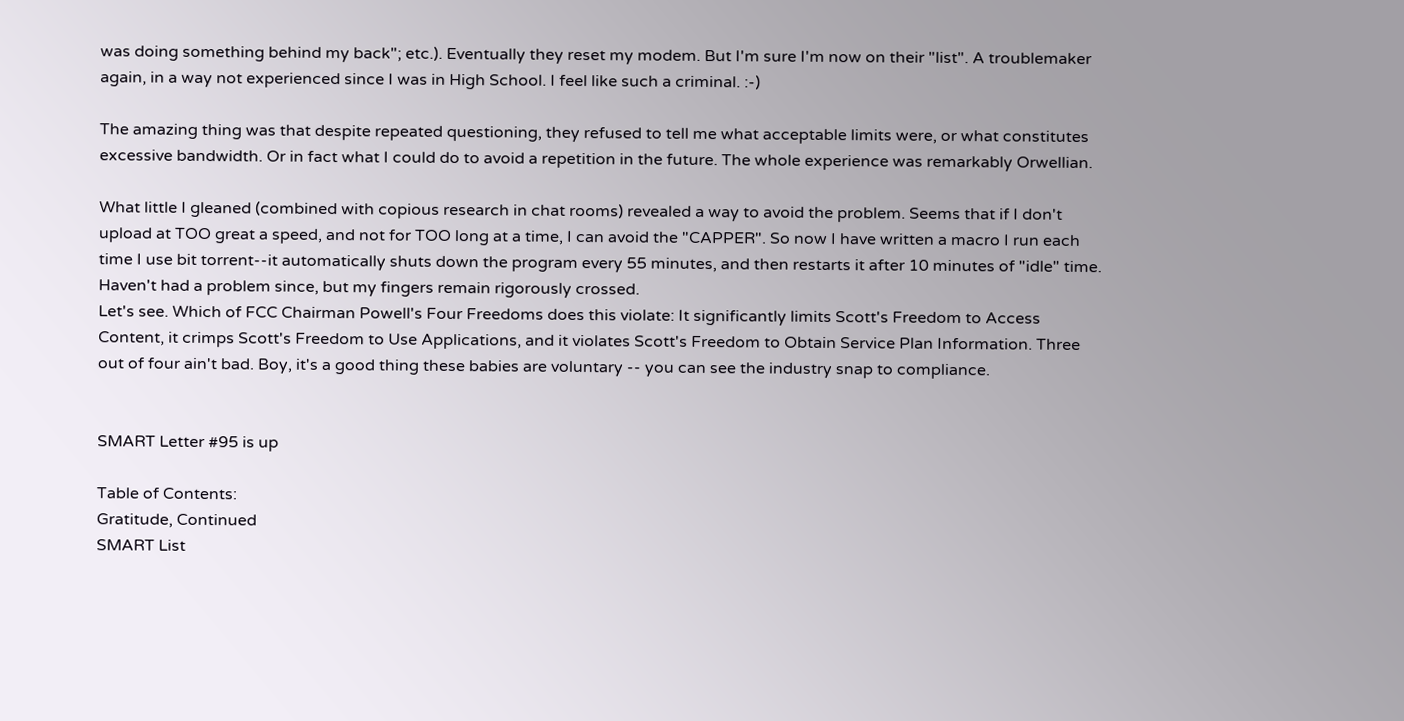was doing something behind my back"; etc.). Eventually they reset my modem. But I'm sure I'm now on their "list". A troublemaker again, in a way not experienced since I was in High School. I feel like such a criminal. :-)

The amazing thing was that despite repeated questioning, they refused to tell me what acceptable limits were, or what constitutes excessive bandwidth. Or in fact what I could do to avoid a repetition in the future. The whole experience was remarkably Orwellian.

What little I gleaned (combined with copious research in chat rooms) revealed a way to avoid the problem. Seems that if I don't upload at TOO great a speed, and not for TOO long at a time, I can avoid the "CAPPER". So now I have written a macro I run each time I use bit torrent--it automatically shuts down the program every 55 minutes, and then restarts it after 10 minutes of "idle" time. Haven't had a problem since, but my fingers remain rigorously crossed.
Let's see. Which of FCC Chairman Powell's Four Freedoms does this violate: It significantly limits Scott's Freedom to Access Content, it crimps Scott's Freedom to Use Applications, and it violates Scott's Freedom to Obtain Service Plan Information. Three out of four ain't bad. Boy, it's a good thing these babies are voluntary -- you can see the industry snap to compliance.


SMART Letter #95 is up

Table of Contents:
Gratitude, Continued
SMART List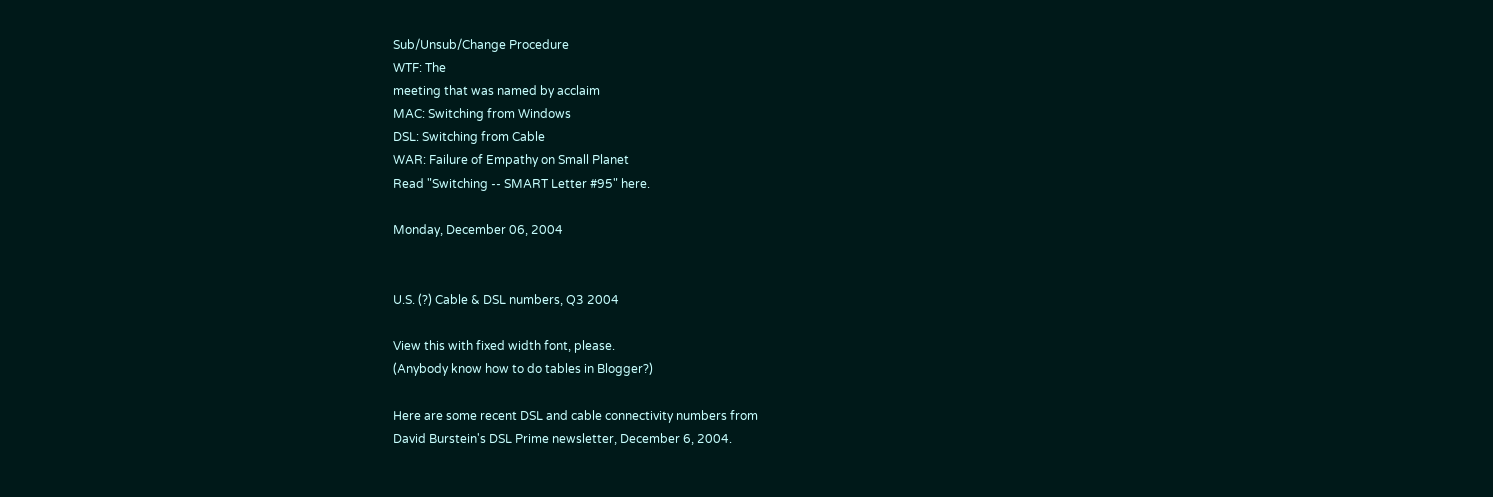Sub/Unsub/Change Procedure
WTF: The
meeting that was named by acclaim
MAC: Switching from Windows
DSL: Switching from Cable
WAR: Failure of Empathy on Small Planet
Read "Switching -- SMART Letter #95" here.

Monday, December 06, 2004


U.S. (?) Cable & DSL numbers, Q3 2004

View this with fixed width font, please.
(Anybody know how to do tables in Blogger?)

Here are some recent DSL and cable connectivity numbers from
David Burstein's DSL Prime newsletter, December 6, 2004.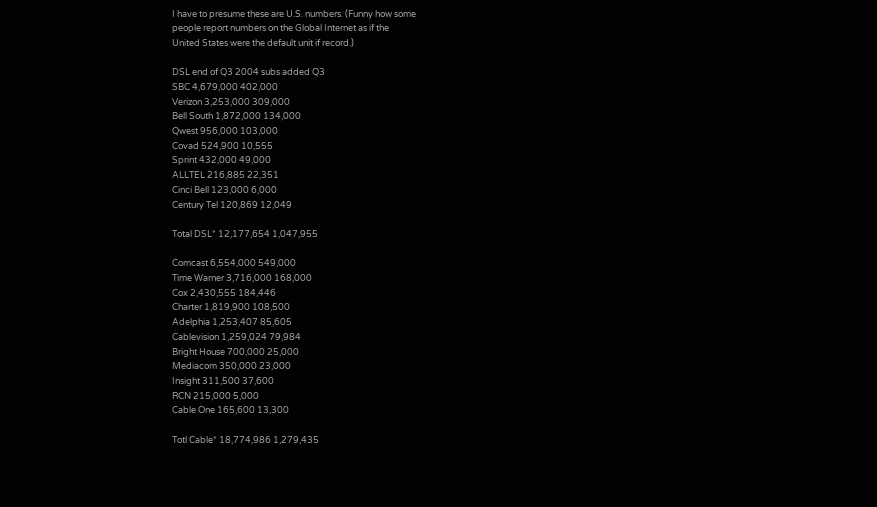I have to presume these are U.S. numbers. (Funny how some
people report numbers on the Global Internet as if the
United States were the default unit if record.)

DSL end of Q3 2004 subs added Q3
SBC 4,679,000 402,000
Verizon 3,253,000 309,000
Bell South 1,872,000 134,000
Qwest 956,000 103,000
Covad 524,900 10,555
Sprint 432,000 49,000
ALLTEL 216,885 22,351
Cinci Bell 123,000 6,000
Century Tel 120,869 12,049

Total DSL* 12,177,654 1,047,955

Comcast 6,554,000 549,000
Time Warner 3,716,000 168,000
Cox 2,430,555 184,446
Charter 1,819,900 108,500
Adelphia 1,253,407 85,605
Cablevision 1,259,024 79,984
Bright House 700,000 25,000
Mediacom 350,000 23,000
Insight 311,500 37,600
RCN 215,000 5,000
Cable One 165,600 13,300

Totl Cable* 18,774,986 1,279,435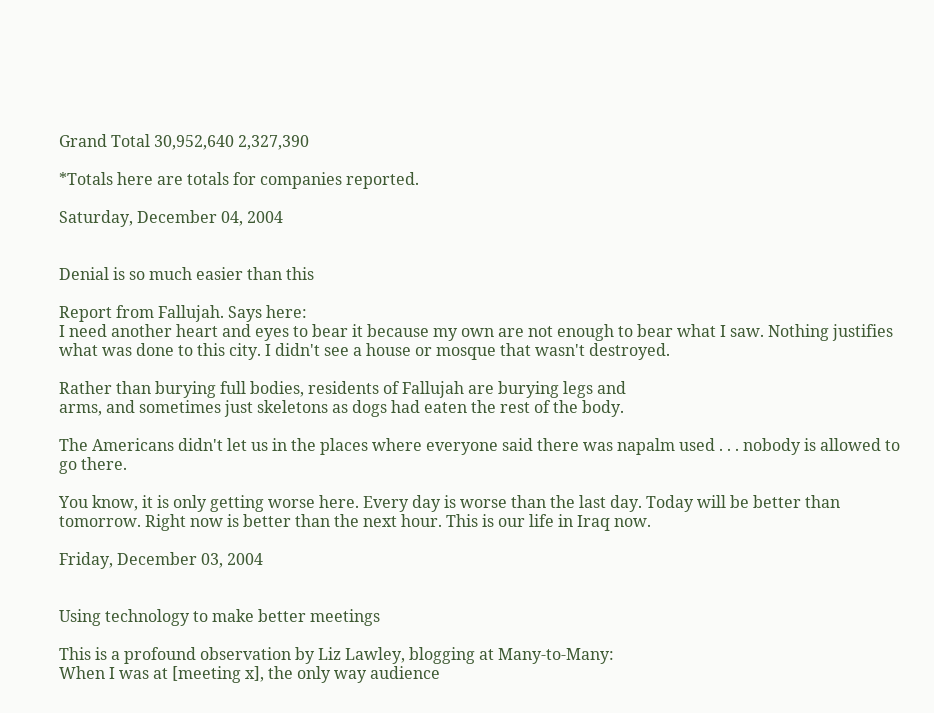Grand Total 30,952,640 2,327,390

*Totals here are totals for companies reported.

Saturday, December 04, 2004


Denial is so much easier than this

Report from Fallujah. Says here:
I need another heart and eyes to bear it because my own are not enough to bear what I saw. Nothing justifies what was done to this city. I didn't see a house or mosque that wasn't destroyed.

Rather than burying full bodies, residents of Fallujah are burying legs and
arms, and sometimes just skeletons as dogs had eaten the rest of the body.

The Americans didn't let us in the places where everyone said there was napalm used . . . nobody is allowed to go there.

You know, it is only getting worse here. Every day is worse than the last day. Today will be better than tomorrow. Right now is better than the next hour. This is our life in Iraq now.

Friday, December 03, 2004


Using technology to make better meetings

This is a profound observation by Liz Lawley, blogging at Many-to-Many:
When I was at [meeting x], the only way audience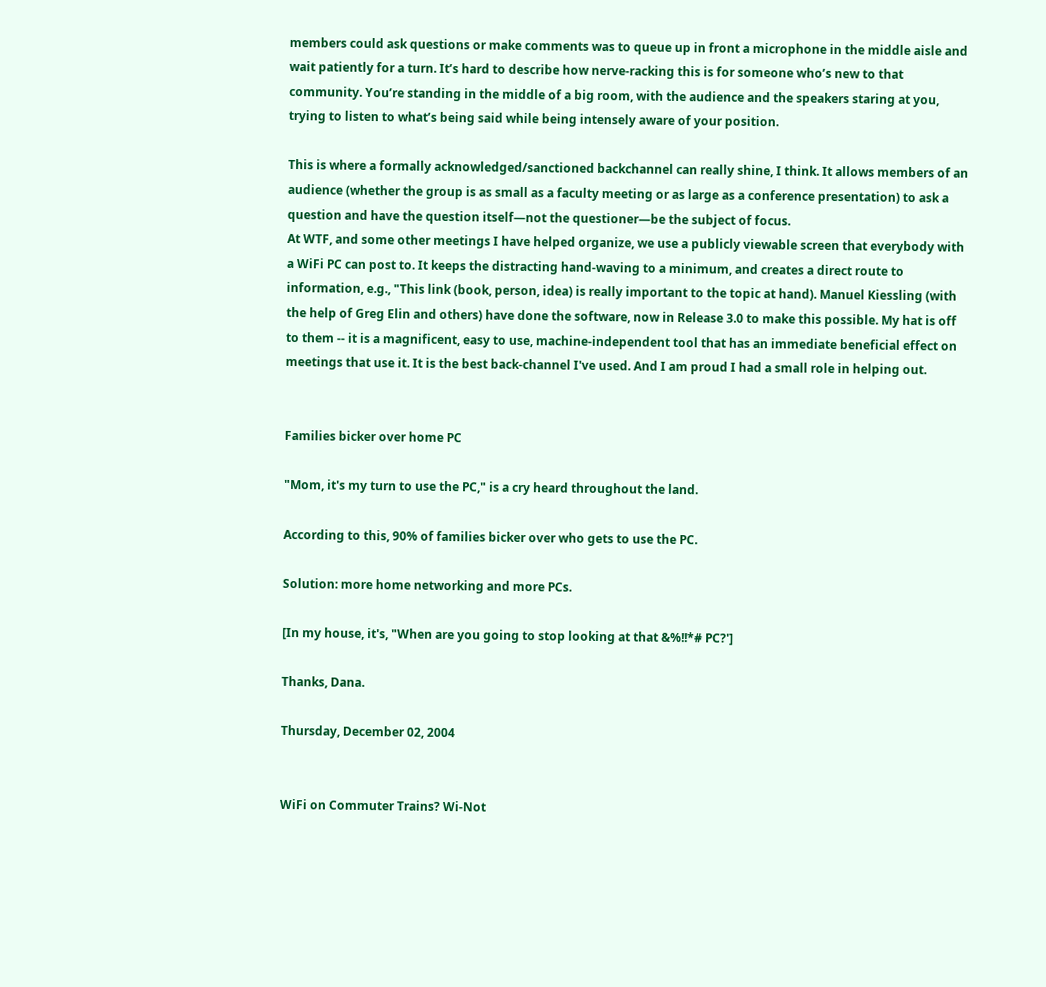members could ask questions or make comments was to queue up in front a microphone in the middle aisle and wait patiently for a turn. It’s hard to describe how nerve-racking this is for someone who’s new to that community. You’re standing in the middle of a big room, with the audience and the speakers staring at you, trying to listen to what’s being said while being intensely aware of your position.

This is where a formally acknowledged/sanctioned backchannel can really shine, I think. It allows members of an audience (whether the group is as small as a faculty meeting or as large as a conference presentation) to ask a question and have the question itself—not the questioner—be the subject of focus.
At WTF, and some other meetings I have helped organize, we use a publicly viewable screen that everybody with a WiFi PC can post to. It keeps the distracting hand-waving to a minimum, and creates a direct route to information, e.g., "This link (book, person, idea) is really important to the topic at hand). Manuel Kiessling (with the help of Greg Elin and others) have done the software, now in Release 3.0 to make this possible. My hat is off to them -- it is a magnificent, easy to use, machine-independent tool that has an immediate beneficial effect on meetings that use it. It is the best back-channel I've used. And I am proud I had a small role in helping out.


Families bicker over home PC

"Mom, it's my turn to use the PC," is a cry heard throughout the land.

According to this, 90% of families bicker over who gets to use the PC.

Solution: more home networking and more PCs.

[In my house, it's, "When are you going to stop looking at that &%!!*# PC?']

Thanks, Dana.

Thursday, December 02, 2004


WiFi on Commuter Trains? Wi-Not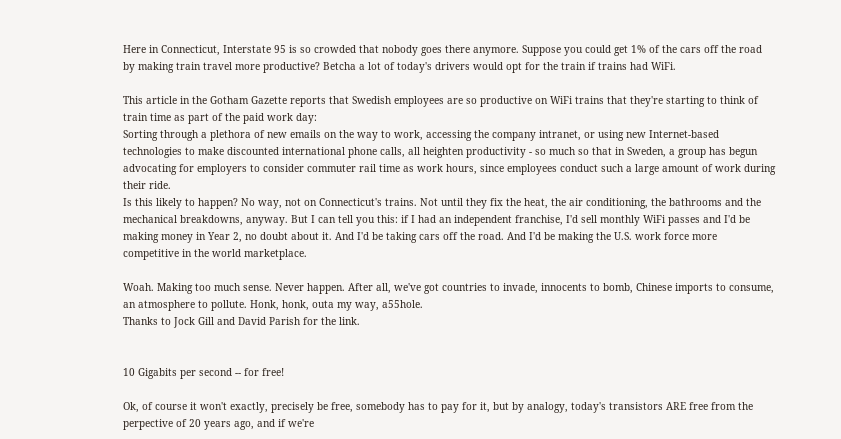Here in Connecticut, Interstate 95 is so crowded that nobody goes there anymore. Suppose you could get 1% of the cars off the road by making train travel more productive? Betcha a lot of today's drivers would opt for the train if trains had WiFi.

This article in the Gotham Gazette reports that Swedish employees are so productive on WiFi trains that they're starting to think of train time as part of the paid work day:
Sorting through a plethora of new emails on the way to work, accessing the company intranet, or using new Internet-based technologies to make discounted international phone calls, all heighten productivity - so much so that in Sweden, a group has begun advocating for employers to consider commuter rail time as work hours, since employees conduct such a large amount of work during their ride.
Is this likely to happen? No way, not on Connecticut's trains. Not until they fix the heat, the air conditioning, the bathrooms and the mechanical breakdowns, anyway. But I can tell you this: if I had an independent franchise, I'd sell monthly WiFi passes and I'd be making money in Year 2, no doubt about it. And I'd be taking cars off the road. And I'd be making the U.S. work force more competitive in the world marketplace.

Woah. Making too much sense. Never happen. After all, we've got countries to invade, innocents to bomb, Chinese imports to consume, an atmosphere to pollute. Honk, honk, outa my way, a55hole.
Thanks to Jock Gill and David Parish for the link.


10 Gigabits per second -- for free!

Ok, of course it won't exactly, precisely be free, somebody has to pay for it, but by analogy, today's transistors ARE free from the perpective of 20 years ago, and if we're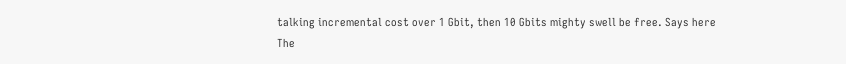talking incremental cost over 1 Gbit, then 10 Gbits mighty swell be free. Says here
The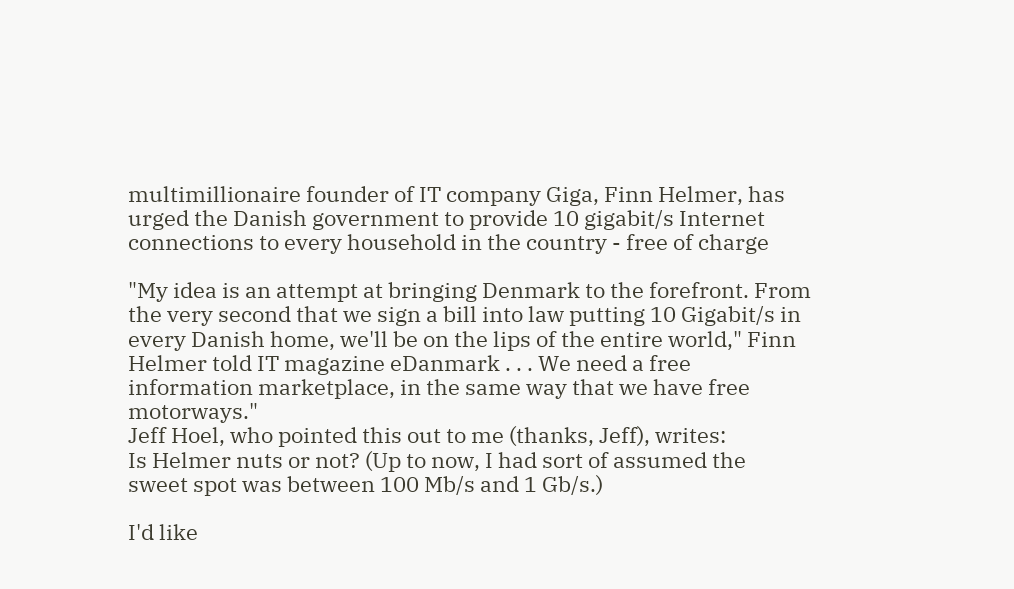multimillionaire founder of IT company Giga, Finn Helmer, has urged the Danish government to provide 10 gigabit/s Internet connections to every household in the country - free of charge

"My idea is an attempt at bringing Denmark to the forefront. From the very second that we sign a bill into law putting 10 Gigabit/s in every Danish home, we'll be on the lips of the entire world," Finn Helmer told IT magazine eDanmark . . . We need a free information marketplace, in the same way that we have free motorways."
Jeff Hoel, who pointed this out to me (thanks, Jeff), writes:
Is Helmer nuts or not? (Up to now, I had sort of assumed the
sweet spot was between 100 Mb/s and 1 Gb/s.)

I'd like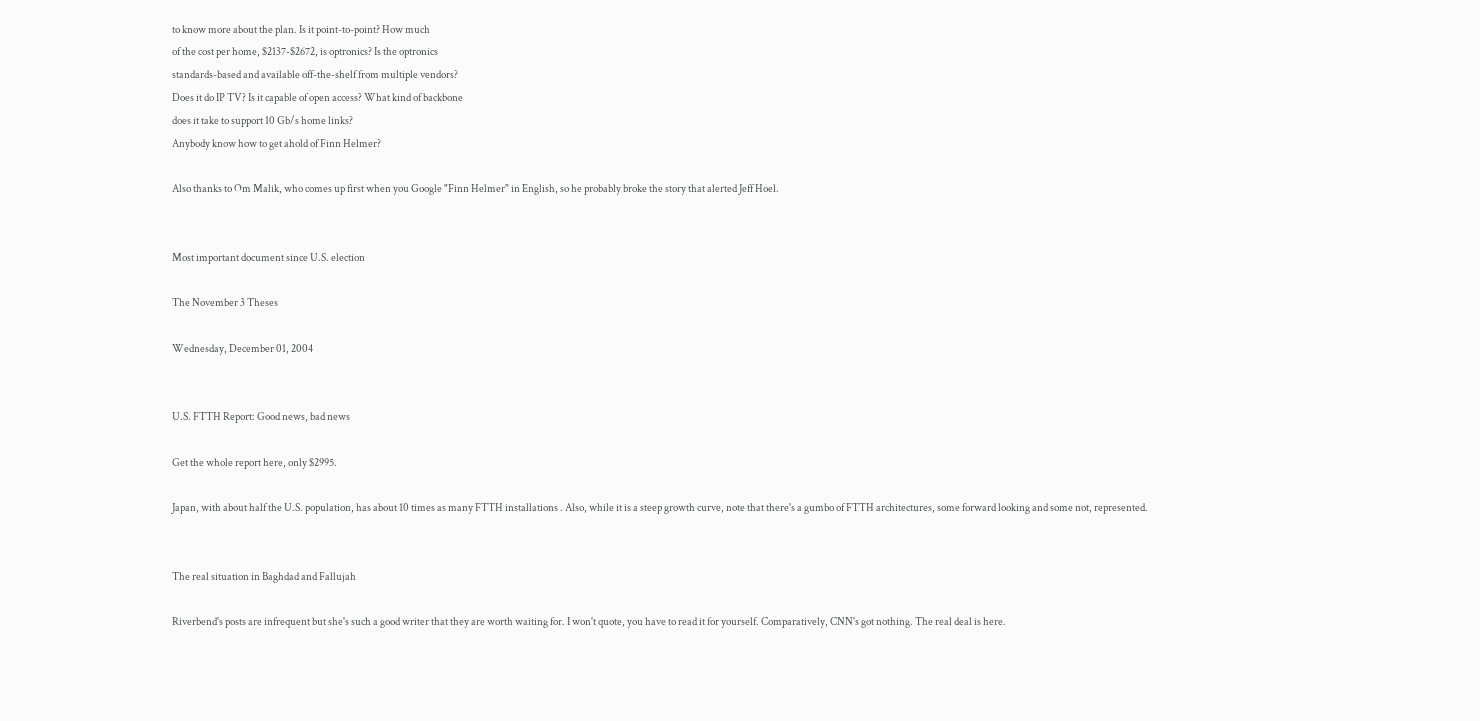to know more about the plan. Is it point-to-point? How much
of the cost per home, $2137-$2672, is optronics? Is the optronics
standards-based and available off-the-shelf from multiple vendors?
Does it do IP TV? Is it capable of open access? What kind of backbone
does it take to support 10 Gb/s home links?
Anybody know how to get ahold of Finn Helmer?

Also thanks to Om Malik, who comes up first when you Google "Finn Helmer" in English, so he probably broke the story that alerted Jeff Hoel.


Most important document since U.S. election

The November 3 Theses

Wednesday, December 01, 2004


U.S. FTTH Report: Good news, bad news

Get the whole report here, only $2995.

Japan, with about half the U.S. population, has about 10 times as many FTTH installations . Also, while it is a steep growth curve, note that there's a gumbo of FTTH architectures, some forward looking and some not, represented.


The real situation in Baghdad and Fallujah

Riverbend's posts are infrequent but she's such a good writer that they are worth waiting for. I won't quote, you have to read it for yourself. Comparatively, CNN's got nothing. The real deal is here.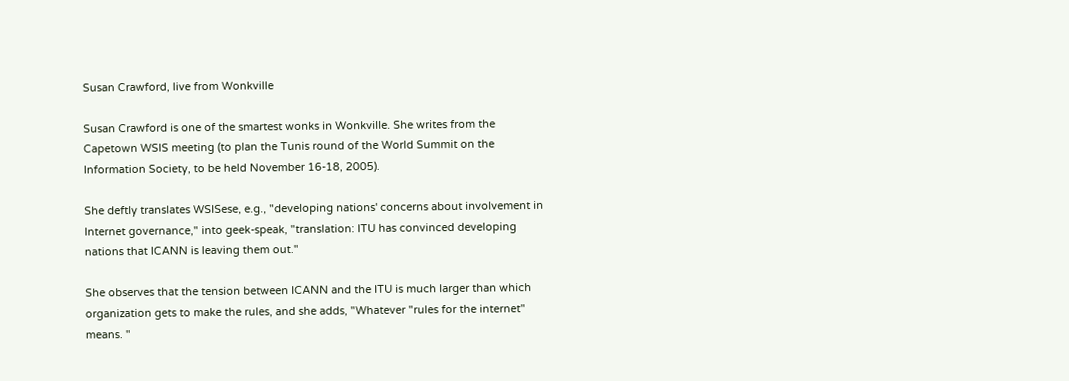Susan Crawford, live from Wonkville

Susan Crawford is one of the smartest wonks in Wonkville. She writes from the Capetown WSIS meeting (to plan the Tunis round of the World Summit on the Information Society, to be held November 16-18, 2005).

She deftly translates WSISese, e.g., "developing nations' concerns about involvement in Internet governance," into geek-speak, "translation: ITU has convinced developing nations that ICANN is leaving them out."

She observes that the tension between ICANN and the ITU is much larger than which organization gets to make the rules, and she adds, "Whatever "rules for the internet" means. "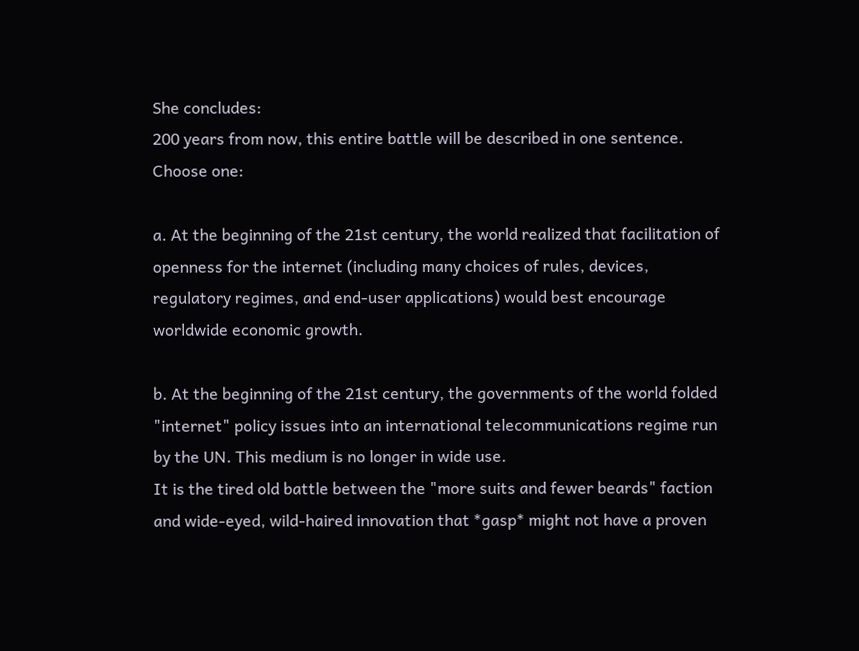She concludes:
200 years from now, this entire battle will be described in one sentence. Choose one:

a. At the beginning of the 21st century, the world realized that facilitation of openness for the internet (including many choices of rules, devices, regulatory regimes, and end-user applications) would best encourage worldwide economic growth.

b. At the beginning of the 21st century, the governments of the world folded "internet" policy issues into an international telecommunications regime run by the UN. This medium is no longer in wide use.
It is the tired old battle between the "more suits and fewer beards" faction and wide-eyed, wild-haired innovation that *gasp* might not have a proven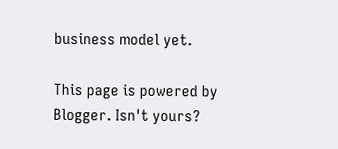business model yet.

This page is powered by Blogger. Isn't yours?